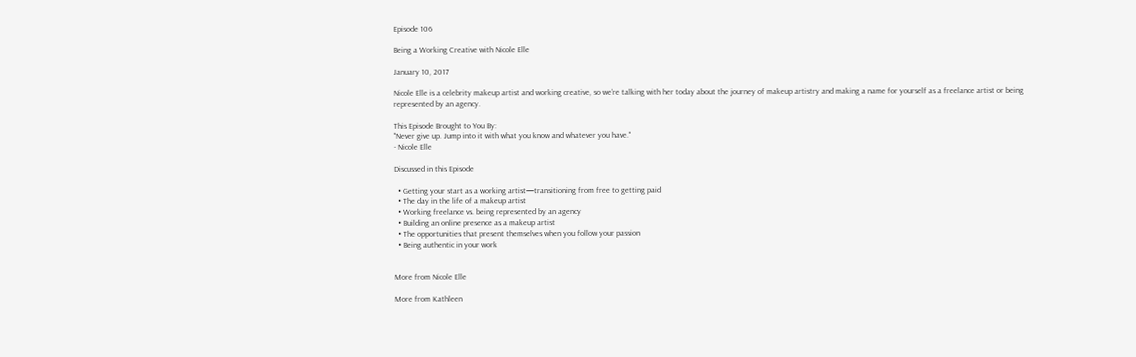Episode 106

Being a Working Creative with Nicole Elle

January 10, 2017

Nicole Elle is a celebrity makeup artist and working creative, so we’re talking with her today about the journey of makeup artistry and making a name for yourself as a freelance artist or being represented by an agency.

This Episode Brought to You By:
"Never give up. Jump into it with what you know and whatever you have."
- Nicole Elle

Discussed in this Episode

  • Getting your start as a working artist—transitioning from free to getting paid
  • The day in the life of a makeup artist
  • Working freelance vs. being represented by an agency
  • Building an online presence as a makeup artist
  • The opportunities that present themselves when you follow your passion
  • Being authentic in your work


More from Nicole Elle

More from Kathleen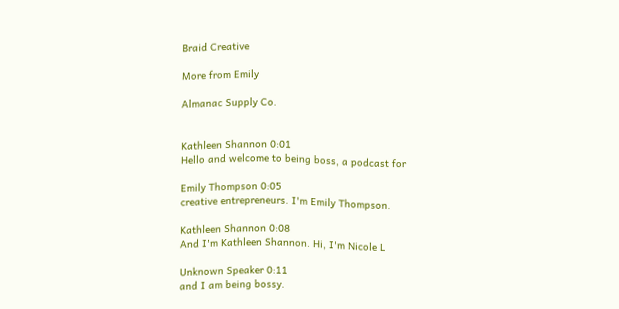Braid Creative

More from Emily

Almanac Supply Co.


Kathleen Shannon 0:01
Hello and welcome to being boss, a podcast for

Emily Thompson 0:05
creative entrepreneurs. I'm Emily Thompson.

Kathleen Shannon 0:08
And I'm Kathleen Shannon. Hi, I'm Nicole L

Unknown Speaker 0:11
and I am being bossy.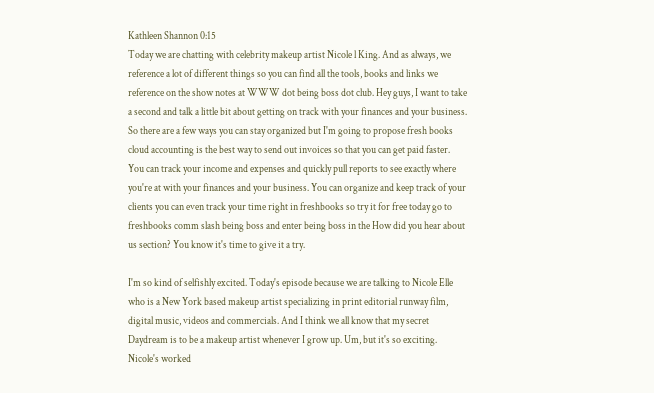Kathleen Shannon 0:15
Today we are chatting with celebrity makeup artist Nicole l King. And as always, we reference a lot of different things so you can find all the tools, books and links we reference on the show notes at WWW dot being boss dot club. Hey guys, I want to take a second and talk a little bit about getting on track with your finances and your business. So there are a few ways you can stay organized but I'm going to propose fresh books cloud accounting is the best way to send out invoices so that you can get paid faster. You can track your income and expenses and quickly pull reports to see exactly where you're at with your finances and your business. You can organize and keep track of your clients you can even track your time right in freshbooks so try it for free today go to freshbooks comm slash being boss and enter being boss in the How did you hear about us section? You know it's time to give it a try.

I'm so kind of selfishly excited. Today's episode because we are talking to Nicole Elle who is a New York based makeup artist specializing in print editorial runway film, digital music, videos and commercials. And I think we all know that my secret Daydream is to be a makeup artist whenever I grow up. Um, but it's so exciting. Nicole's worked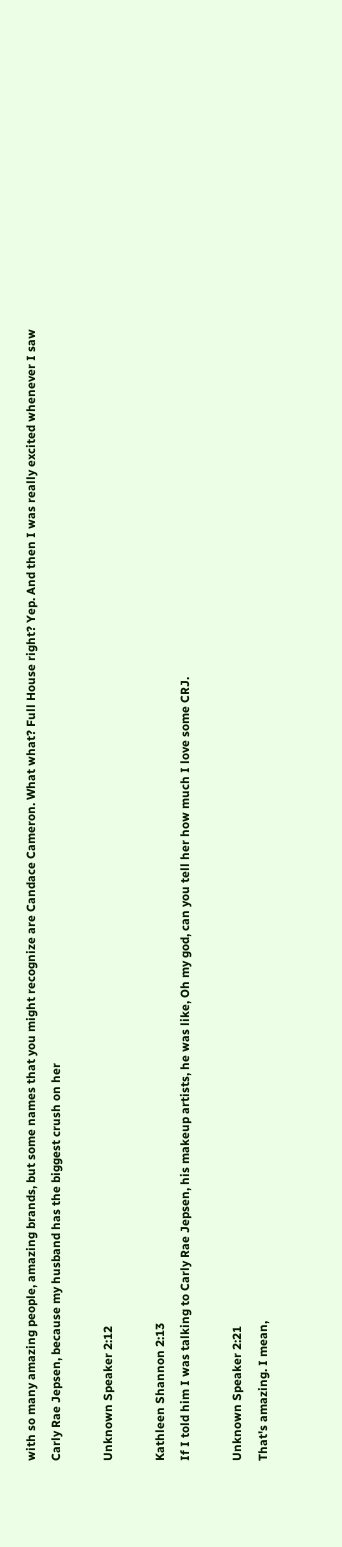with so many amazing people, amazing brands, but some names that you might recognize are Candace Cameron. What what? Full House right? Yep. And then I was really excited whenever I saw Carly Rae Jepsen, because my husband has the biggest crush on her

Unknown Speaker 2:12

Kathleen Shannon 2:13
If I told him I was talking to Carly Rae Jepsen, his makeup artists, he was like, Oh my god, can you tell her how much I love some CRJ.

Unknown Speaker 2:21
That's amazing. I mean,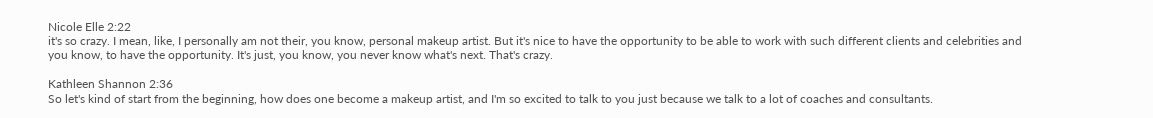Nicole Elle 2:22
it's so crazy. I mean, like, I personally am not their, you know, personal makeup artist. But it's nice to have the opportunity to be able to work with such different clients and celebrities and you know, to have the opportunity. It's just, you know, you never know what's next. That's crazy.

Kathleen Shannon 2:36
So let's kind of start from the beginning, how does one become a makeup artist, and I'm so excited to talk to you just because we talk to a lot of coaches and consultants.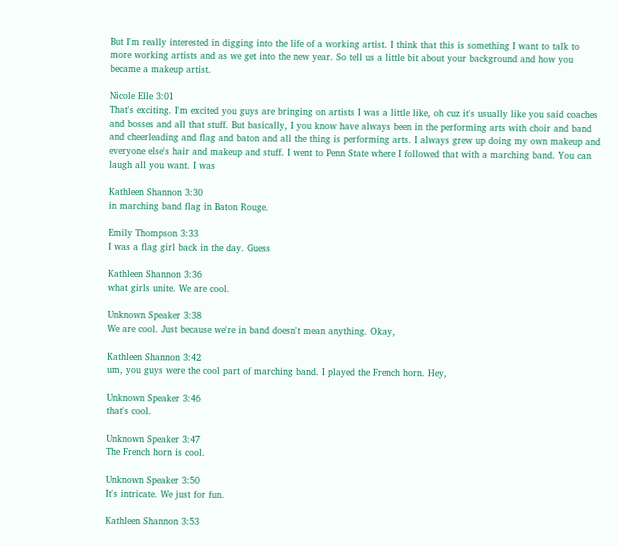But I'm really interested in digging into the life of a working artist. I think that this is something I want to talk to more working artists and as we get into the new year. So tell us a little bit about your background and how you became a makeup artist.

Nicole Elle 3:01
That's exciting. I'm excited you guys are bringing on artists I was a little like, oh cuz it's usually like you said coaches and bosses and all that stuff. But basically, I you know have always been in the performing arts with choir and band and cheerleading and flag and baton and all the thing is performing arts. I always grew up doing my own makeup and everyone else's hair and makeup and stuff. I went to Penn State where I followed that with a marching band. You can laugh all you want. I was

Kathleen Shannon 3:30
in marching band flag in Baton Rouge.

Emily Thompson 3:33
I was a flag girl back in the day. Guess

Kathleen Shannon 3:36
what girls unite. We are cool.

Unknown Speaker 3:38
We are cool. Just because we're in band doesn't mean anything. Okay,

Kathleen Shannon 3:42
um, you guys were the cool part of marching band. I played the French horn. Hey,

Unknown Speaker 3:46
that's cool.

Unknown Speaker 3:47
The French horn is cool.

Unknown Speaker 3:50
It's intricate. We just for fun.

Kathleen Shannon 3:53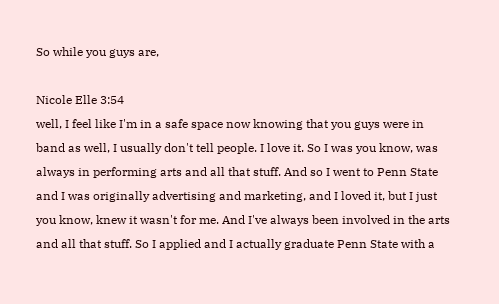So while you guys are,

Nicole Elle 3:54
well, I feel like I'm in a safe space now knowing that you guys were in band as well, I usually don't tell people. I love it. So I was you know, was always in performing arts and all that stuff. And so I went to Penn State and I was originally advertising and marketing, and I loved it, but I just you know, knew it wasn't for me. And I've always been involved in the arts and all that stuff. So I applied and I actually graduate Penn State with a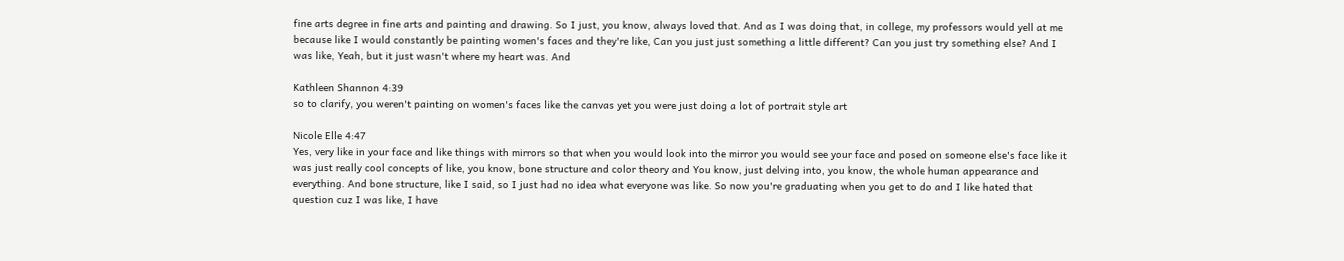fine arts degree in fine arts and painting and drawing. So I just, you know, always loved that. And as I was doing that, in college, my professors would yell at me because like I would constantly be painting women's faces and they're like, Can you just just something a little different? Can you just try something else? And I was like, Yeah, but it just wasn't where my heart was. And

Kathleen Shannon 4:39
so to clarify, you weren't painting on women's faces like the canvas yet you were just doing a lot of portrait style art

Nicole Elle 4:47
Yes, very like in your face and like things with mirrors so that when you would look into the mirror you would see your face and posed on someone else's face like it was just really cool concepts of like, you know, bone structure and color theory and You know, just delving into, you know, the whole human appearance and everything. And bone structure, like I said, so I just had no idea what everyone was like. So now you're graduating when you get to do and I like hated that question cuz I was like, I have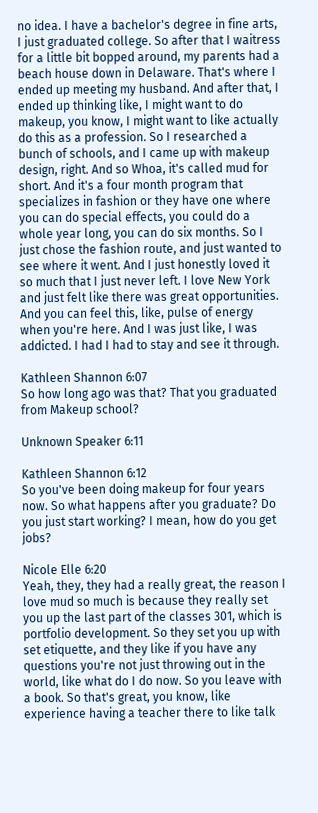no idea. I have a bachelor's degree in fine arts, I just graduated college. So after that I waitress for a little bit bopped around, my parents had a beach house down in Delaware. That's where I ended up meeting my husband. And after that, I ended up thinking like, I might want to do makeup, you know, I might want to like actually do this as a profession. So I researched a bunch of schools, and I came up with makeup design, right. And so Whoa, it's called mud for short. And it's a four month program that specializes in fashion or they have one where you can do special effects, you could do a whole year long, you can do six months. So I just chose the fashion route, and just wanted to see where it went. And I just honestly loved it so much that I just never left. I love New York and just felt like there was great opportunities. And you can feel this, like, pulse of energy when you're here. And I was just like, I was addicted. I had I had to stay and see it through.

Kathleen Shannon 6:07
So how long ago was that? That you graduated from Makeup school?

Unknown Speaker 6:11

Kathleen Shannon 6:12
So you've been doing makeup for four years now. So what happens after you graduate? Do you just start working? I mean, how do you get jobs?

Nicole Elle 6:20
Yeah, they, they had a really great, the reason I love mud so much is because they really set you up the last part of the classes 301, which is portfolio development. So they set you up with set etiquette, and they like if you have any questions you're not just throwing out in the world, like what do I do now. So you leave with a book. So that's great, you know, like experience having a teacher there to like talk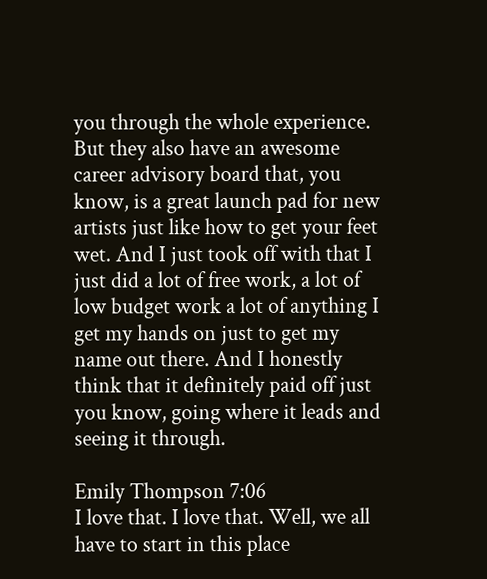you through the whole experience. But they also have an awesome career advisory board that, you know, is a great launch pad for new artists just like how to get your feet wet. And I just took off with that I just did a lot of free work, a lot of low budget work a lot of anything I get my hands on just to get my name out there. And I honestly think that it definitely paid off just you know, going where it leads and seeing it through.

Emily Thompson 7:06
I love that. I love that. Well, we all have to start in this place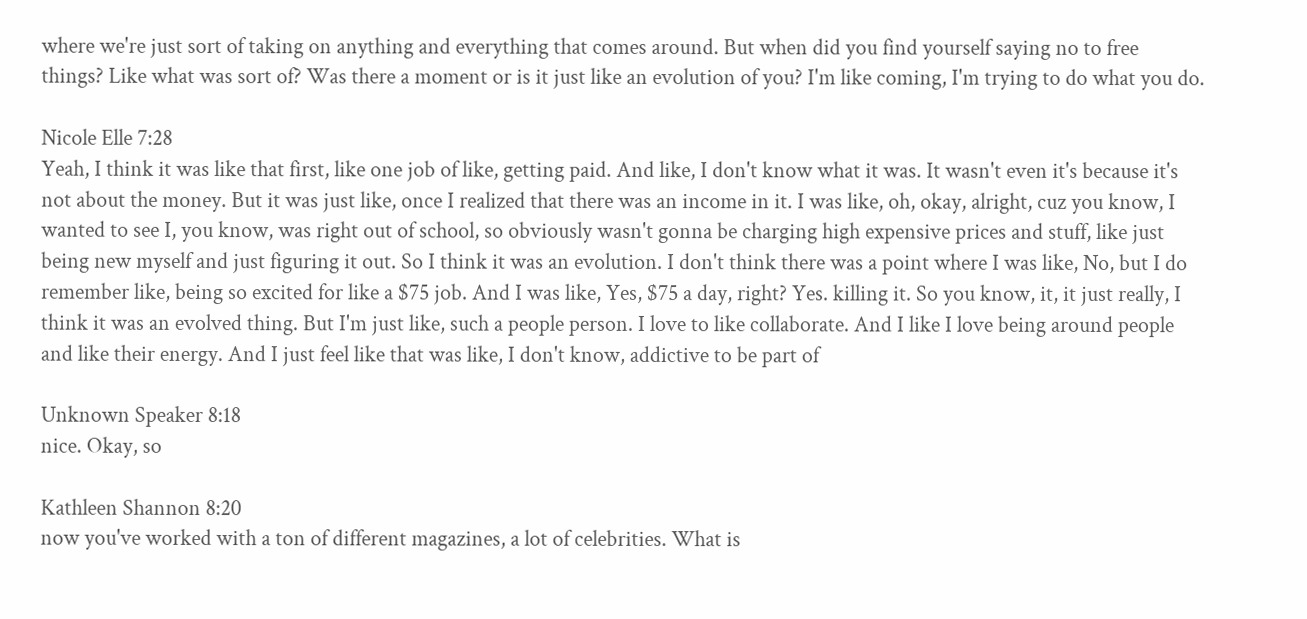where we're just sort of taking on anything and everything that comes around. But when did you find yourself saying no to free things? Like what was sort of? Was there a moment or is it just like an evolution of you? I'm like coming, I'm trying to do what you do.

Nicole Elle 7:28
Yeah, I think it was like that first, like one job of like, getting paid. And like, I don't know what it was. It wasn't even it's because it's not about the money. But it was just like, once I realized that there was an income in it. I was like, oh, okay, alright, cuz you know, I wanted to see I, you know, was right out of school, so obviously wasn't gonna be charging high expensive prices and stuff, like just being new myself and just figuring it out. So I think it was an evolution. I don't think there was a point where I was like, No, but I do remember like, being so excited for like a $75 job. And I was like, Yes, $75 a day, right? Yes. killing it. So you know, it, it just really, I think it was an evolved thing. But I'm just like, such a people person. I love to like collaborate. And I like I love being around people and like their energy. And I just feel like that was like, I don't know, addictive to be part of

Unknown Speaker 8:18
nice. Okay, so

Kathleen Shannon 8:20
now you've worked with a ton of different magazines, a lot of celebrities. What is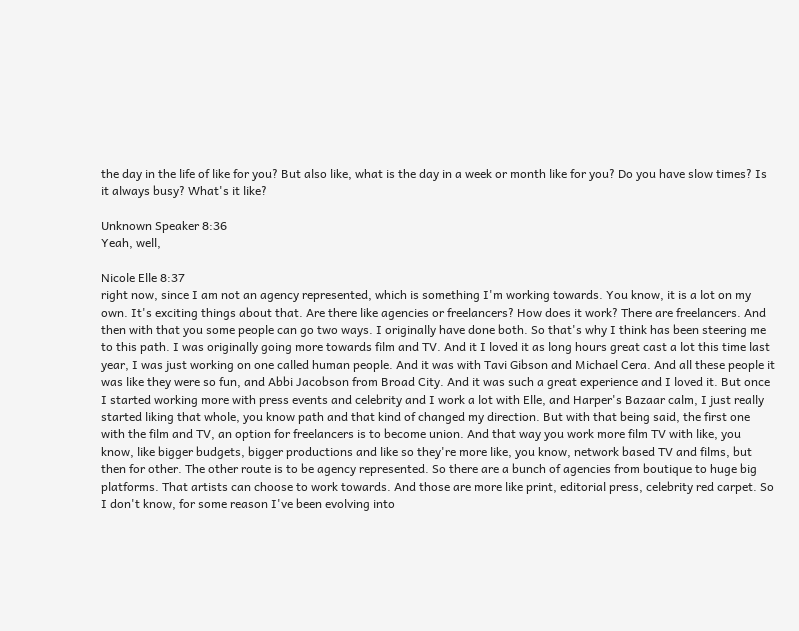the day in the life of like for you? But also like, what is the day in a week or month like for you? Do you have slow times? Is it always busy? What's it like?

Unknown Speaker 8:36
Yeah, well,

Nicole Elle 8:37
right now, since I am not an agency represented, which is something I'm working towards. You know, it is a lot on my own. It's exciting things about that. Are there like agencies or freelancers? How does it work? There are freelancers. And then with that you some people can go two ways. I originally have done both. So that's why I think has been steering me to this path. I was originally going more towards film and TV. And it I loved it as long hours great cast a lot this time last year, I was just working on one called human people. And it was with Tavi Gibson and Michael Cera. And all these people it was like they were so fun, and Abbi Jacobson from Broad City. And it was such a great experience and I loved it. But once I started working more with press events and celebrity and I work a lot with Elle, and Harper's Bazaar calm, I just really started liking that whole, you know path and that kind of changed my direction. But with that being said, the first one with the film and TV, an option for freelancers is to become union. And that way you work more film TV with like, you know, like bigger budgets, bigger productions and like so they're more like, you know, network based TV and films, but then for other. The other route is to be agency represented. So there are a bunch of agencies from boutique to huge big platforms. That artists can choose to work towards. And those are more like print, editorial press, celebrity red carpet. So I don't know, for some reason I've been evolving into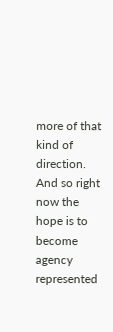more of that kind of direction. And so right now the hope is to become agency represented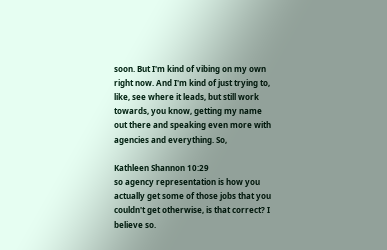soon. But I'm kind of vibing on my own right now. And I'm kind of just trying to, like, see where it leads, but still work towards, you know, getting my name out there and speaking even more with agencies and everything. So,

Kathleen Shannon 10:29
so agency representation is how you actually get some of those jobs that you couldn't get otherwise, is that correct? I believe so.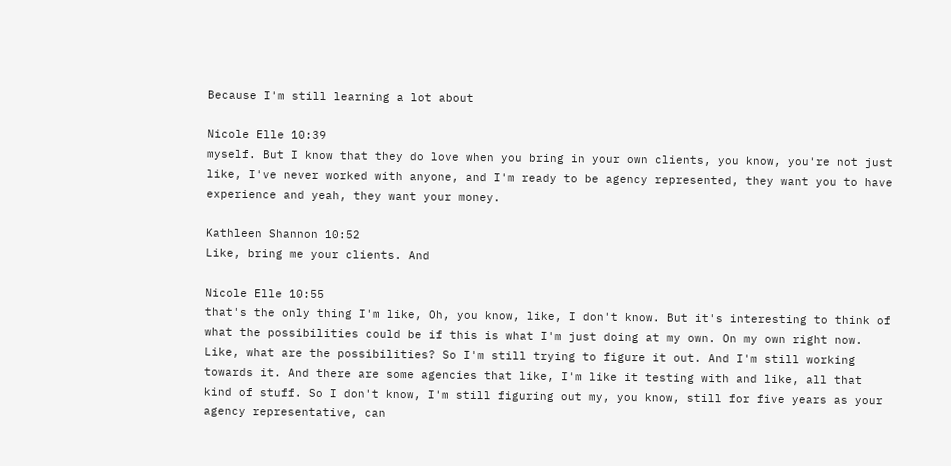Because I'm still learning a lot about

Nicole Elle 10:39
myself. But I know that they do love when you bring in your own clients, you know, you're not just like, I've never worked with anyone, and I'm ready to be agency represented, they want you to have experience and yeah, they want your money.

Kathleen Shannon 10:52
Like, bring me your clients. And

Nicole Elle 10:55
that's the only thing I'm like, Oh, you know, like, I don't know. But it's interesting to think of what the possibilities could be if this is what I'm just doing at my own. On my own right now. Like, what are the possibilities? So I'm still trying to figure it out. And I'm still working towards it. And there are some agencies that like, I'm like it testing with and like, all that kind of stuff. So I don't know, I'm still figuring out my, you know, still for five years as your agency representative, can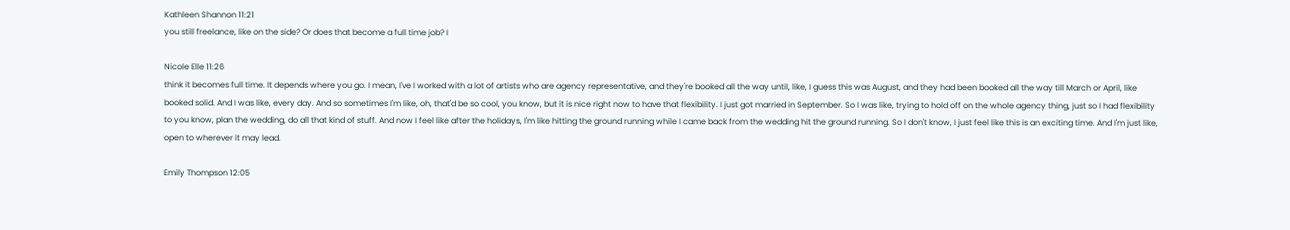Kathleen Shannon 11:21
you still freelance, like on the side? Or does that become a full time job? I

Nicole Elle 11:26
think it becomes full time. It depends where you go. I mean, I've I worked with a lot of artists who are agency representative, and they're booked all the way until, like, I guess this was August, and they had been booked all the way till March or April, like booked solid. And I was like, every day. And so sometimes I'm like, oh, that'd be so cool, you know, but it is nice right now to have that flexibility. I just got married in September. So I was like, trying to hold off on the whole agency thing, just so I had flexibility to you know, plan the wedding, do all that kind of stuff. And now I feel like after the holidays, I'm like hitting the ground running while I came back from the wedding hit the ground running. So I don't know, I just feel like this is an exciting time. And I'm just like, open to wherever it may lead.

Emily Thompson 12:05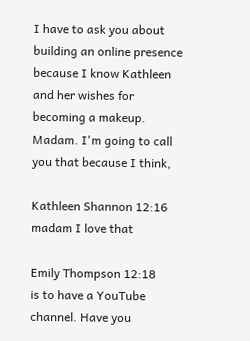I have to ask you about building an online presence because I know Kathleen and her wishes for becoming a makeup. Madam. I'm going to call you that because I think,

Kathleen Shannon 12:16
madam I love that

Emily Thompson 12:18
is to have a YouTube channel. Have you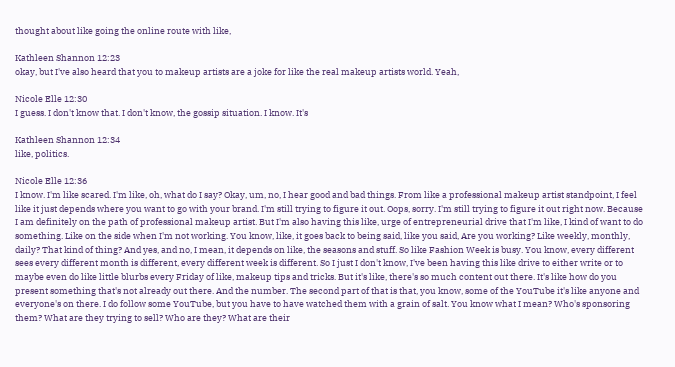thought about like going the online route with like,

Kathleen Shannon 12:23
okay, but I've also heard that you to makeup artists are a joke for like the real makeup artists world. Yeah,

Nicole Elle 12:30
I guess. I don't know that. I don't know, the gossip situation. I know. It's

Kathleen Shannon 12:34
like, politics.

Nicole Elle 12:36
I know. I'm like scared. I'm like, oh, what do I say? Okay, um, no, I hear good and bad things. From like a professional makeup artist standpoint, I feel like it just depends where you want to go with your brand. I'm still trying to figure it out. Oops, sorry. I'm still trying to figure it out right now. Because I am definitely on the path of professional makeup artist. But I'm also having this like, urge of entrepreneurial drive that I'm like, I kind of want to do something. Like on the side when I'm not working. You know, like, it goes back to being said, like you said, Are you working? Like weekly, monthly, daily? That kind of thing? And yes, and no, I mean, it depends on like, the seasons and stuff. So like Fashion Week is busy. You know, every different sees every different month is different, every different week is different. So I just I don't know, I've been having this like drive to either write or to maybe even do like little blurbs every Friday of like, makeup tips and tricks. But it's like, there's so much content out there. It's like how do you present something that's not already out there. And the number. The second part of that is that, you know, some of the YouTube it's like anyone and everyone's on there. I do follow some YouTube, but you have to have watched them with a grain of salt. You know what I mean? Who's sponsoring them? What are they trying to sell? Who are they? What are their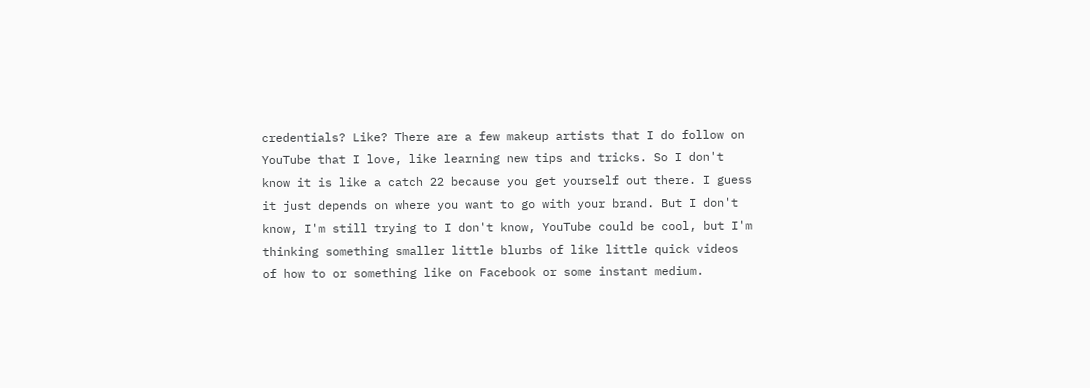credentials? Like? There are a few makeup artists that I do follow on YouTube that I love, like learning new tips and tricks. So I don't know it is like a catch 22 because you get yourself out there. I guess it just depends on where you want to go with your brand. But I don't know, I'm still trying to I don't know, YouTube could be cool, but I'm thinking something smaller little blurbs of like little quick videos of how to or something like on Facebook or some instant medium.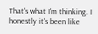That's what I'm thinking. I honestly it's been like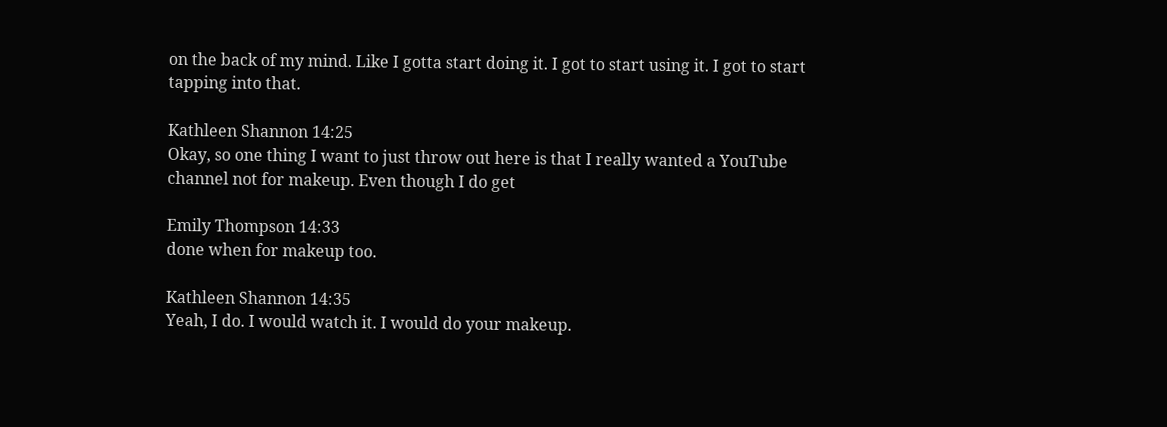on the back of my mind. Like I gotta start doing it. I got to start using it. I got to start tapping into that.

Kathleen Shannon 14:25
Okay, so one thing I want to just throw out here is that I really wanted a YouTube channel not for makeup. Even though I do get

Emily Thompson 14:33
done when for makeup too.

Kathleen Shannon 14:35
Yeah, I do. I would watch it. I would do your makeup.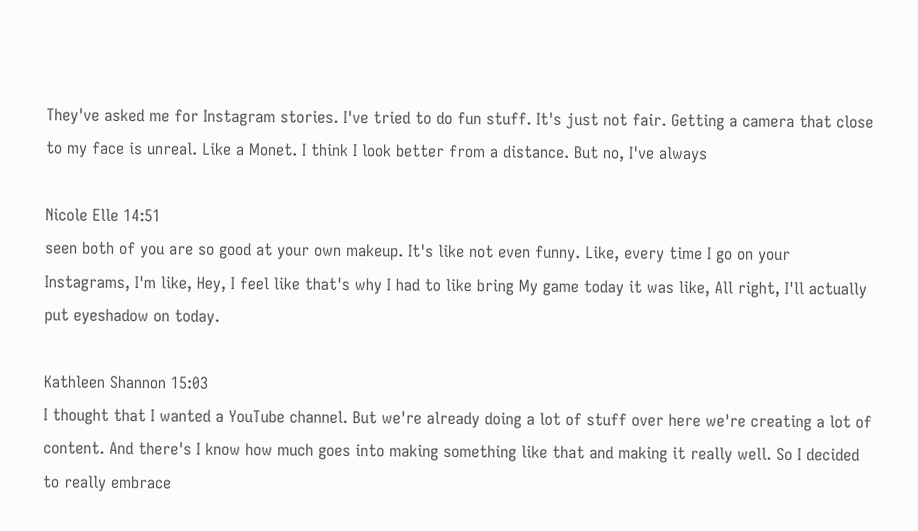They've asked me for Instagram stories. I've tried to do fun stuff. It's just not fair. Getting a camera that close to my face is unreal. Like a Monet. I think I look better from a distance. But no, I've always

Nicole Elle 14:51
seen both of you are so good at your own makeup. It's like not even funny. Like, every time I go on your Instagrams, I'm like, Hey, I feel like that's why I had to like bring My game today it was like, All right, I'll actually put eyeshadow on today.

Kathleen Shannon 15:03
I thought that I wanted a YouTube channel. But we're already doing a lot of stuff over here we're creating a lot of content. And there's I know how much goes into making something like that and making it really well. So I decided to really embrace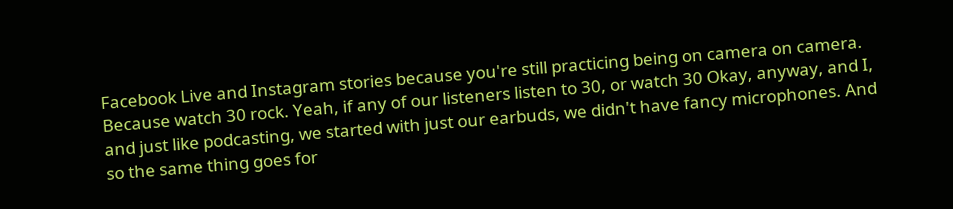Facebook Live and Instagram stories because you're still practicing being on camera on camera. Because watch 30 rock. Yeah, if any of our listeners listen to 30, or watch 30 Okay, anyway, and I, and just like podcasting, we started with just our earbuds, we didn't have fancy microphones. And so the same thing goes for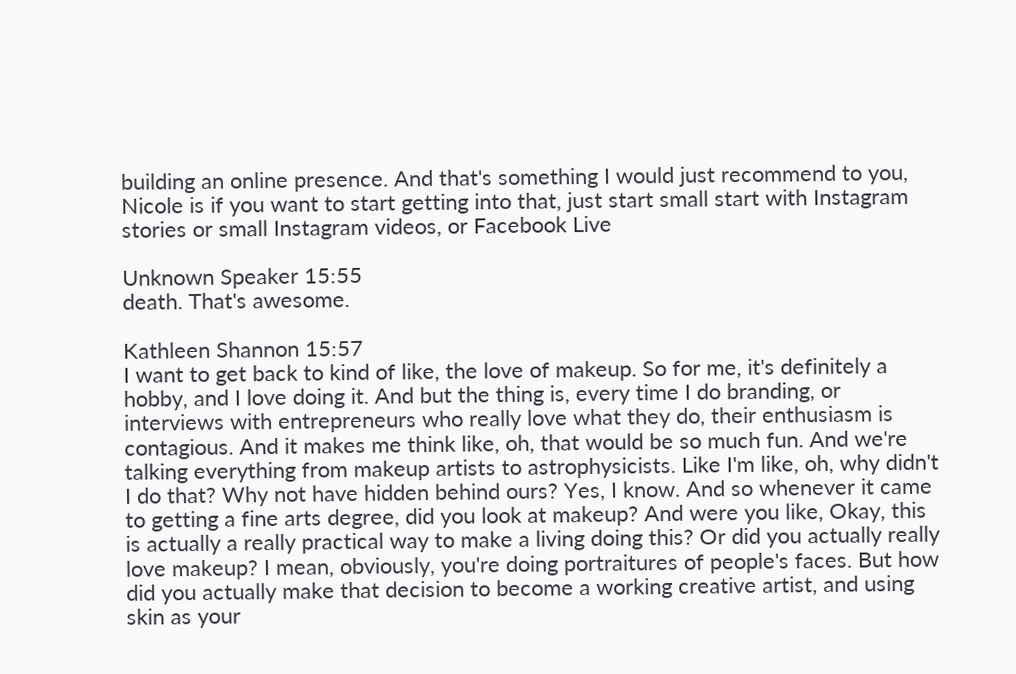building an online presence. And that's something I would just recommend to you, Nicole is if you want to start getting into that, just start small start with Instagram stories or small Instagram videos, or Facebook Live

Unknown Speaker 15:55
death. That's awesome.

Kathleen Shannon 15:57
I want to get back to kind of like, the love of makeup. So for me, it's definitely a hobby, and I love doing it. And but the thing is, every time I do branding, or interviews with entrepreneurs who really love what they do, their enthusiasm is contagious. And it makes me think like, oh, that would be so much fun. And we're talking everything from makeup artists to astrophysicists. Like I'm like, oh, why didn't I do that? Why not have hidden behind ours? Yes, I know. And so whenever it came to getting a fine arts degree, did you look at makeup? And were you like, Okay, this is actually a really practical way to make a living doing this? Or did you actually really love makeup? I mean, obviously, you're doing portraitures of people's faces. But how did you actually make that decision to become a working creative artist, and using skin as your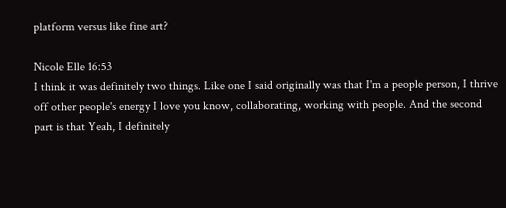platform versus like fine art?

Nicole Elle 16:53
I think it was definitely two things. Like one I said originally was that I'm a people person, I thrive off other people's energy I love you know, collaborating, working with people. And the second part is that Yeah, I definitely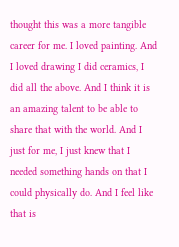thought this was a more tangible career for me. I loved painting. And I loved drawing I did ceramics, I did all the above. And I think it is an amazing talent to be able to share that with the world. And I just for me, I just knew that I needed something hands on that I could physically do. And I feel like that is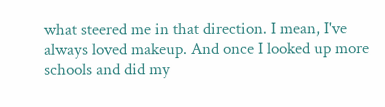what steered me in that direction. I mean, I've always loved makeup. And once I looked up more schools and did my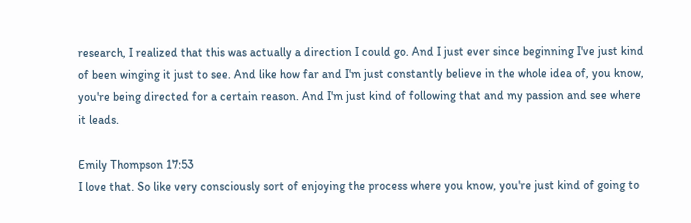research, I realized that this was actually a direction I could go. And I just ever since beginning I've just kind of been winging it just to see. And like how far and I'm just constantly believe in the whole idea of, you know, you're being directed for a certain reason. And I'm just kind of following that and my passion and see where it leads.

Emily Thompson 17:53
I love that. So like very consciously sort of enjoying the process where you know, you're just kind of going to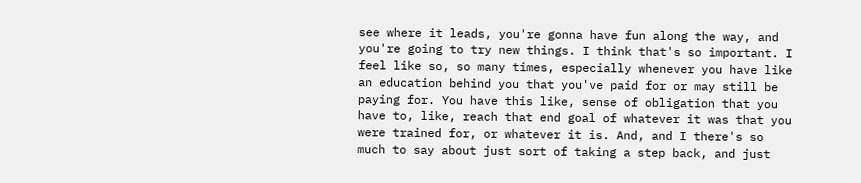see where it leads, you're gonna have fun along the way, and you're going to try new things. I think that's so important. I feel like so, so many times, especially whenever you have like an education behind you that you've paid for or may still be paying for. You have this like, sense of obligation that you have to, like, reach that end goal of whatever it was that you were trained for, or whatever it is. And, and I there's so much to say about just sort of taking a step back, and just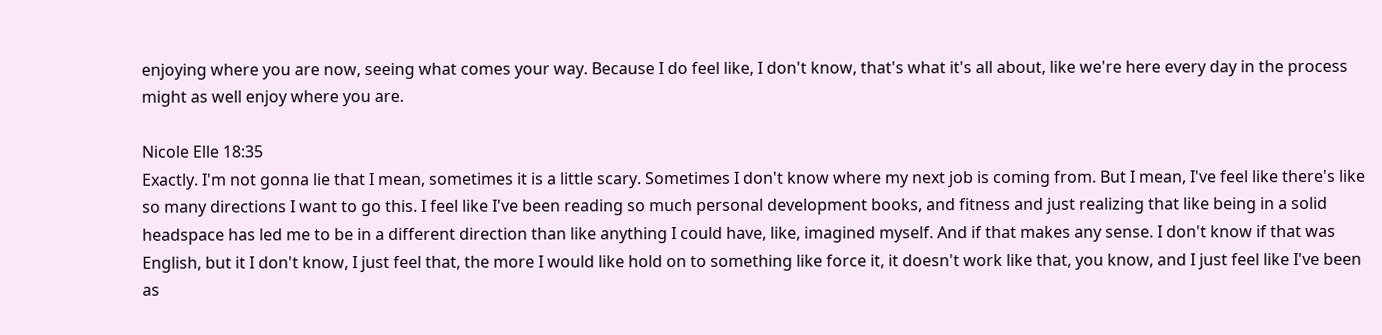enjoying where you are now, seeing what comes your way. Because I do feel like, I don't know, that's what it's all about, like we're here every day in the process might as well enjoy where you are.

Nicole Elle 18:35
Exactly. I'm not gonna lie that I mean, sometimes it is a little scary. Sometimes I don't know where my next job is coming from. But I mean, I've feel like there's like so many directions I want to go this. I feel like I've been reading so much personal development books, and fitness and just realizing that like being in a solid headspace has led me to be in a different direction than like anything I could have, like, imagined myself. And if that makes any sense. I don't know if that was English, but it I don't know, I just feel that, the more I would like hold on to something like force it, it doesn't work like that, you know, and I just feel like I've been as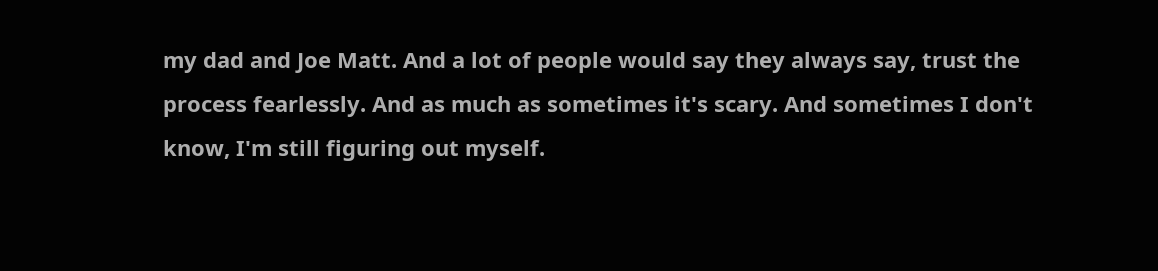my dad and Joe Matt. And a lot of people would say they always say, trust the process fearlessly. And as much as sometimes it's scary. And sometimes I don't know, I'm still figuring out myself.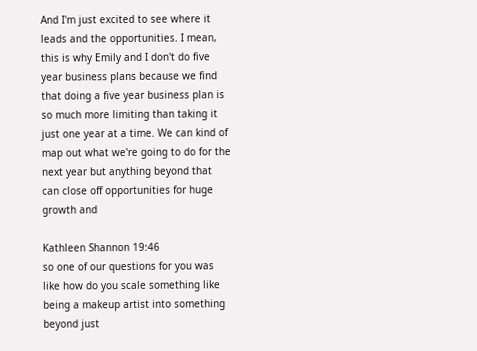And I'm just excited to see where it leads and the opportunities. I mean, this is why Emily and I don't do five year business plans because we find that doing a five year business plan is so much more limiting than taking it just one year at a time. We can kind of map out what we're going to do for the next year but anything beyond that can close off opportunities for huge growth and

Kathleen Shannon 19:46
so one of our questions for you was like how do you scale something like being a makeup artist into something beyond just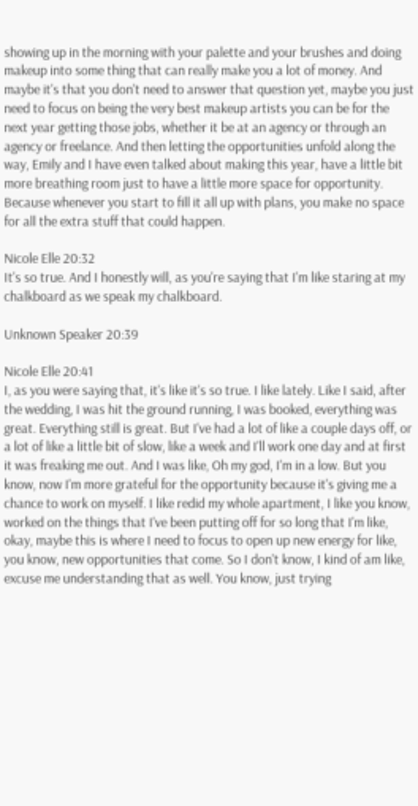showing up in the morning with your palette and your brushes and doing makeup into some thing that can really make you a lot of money. And maybe it's that you don't need to answer that question yet, maybe you just need to focus on being the very best makeup artists you can be for the next year getting those jobs, whether it be at an agency or through an agency or freelance. And then letting the opportunities unfold along the way, Emily and I have even talked about making this year, have a little bit more breathing room just to have a little more space for opportunity. Because whenever you start to fill it all up with plans, you make no space for all the extra stuff that could happen.

Nicole Elle 20:32
It's so true. And I honestly will, as you're saying that I'm like staring at my chalkboard as we speak my chalkboard.

Unknown Speaker 20:39

Nicole Elle 20:41
I, as you were saying that, it's like it's so true. I like lately. Like I said, after the wedding, I was hit the ground running, I was booked, everything was great. Everything still is great. But I've had a lot of like a couple days off, or a lot of like a little bit of slow, like a week and I'll work one day and at first it was freaking me out. And I was like, Oh my god, I'm in a low. But you know, now I'm more grateful for the opportunity because it's giving me a chance to work on myself. I like redid my whole apartment, I like you know, worked on the things that I've been putting off for so long that I'm like, okay, maybe this is where I need to focus to open up new energy for like, you know, new opportunities that come. So I don't know, I kind of am like, excuse me understanding that as well. You know, just trying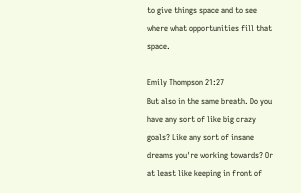to give things space and to see where what opportunities fill that space.

Emily Thompson 21:27
But also in the same breath. Do you have any sort of like big crazy goals? Like any sort of insane dreams you're working towards? Or at least like keeping in front of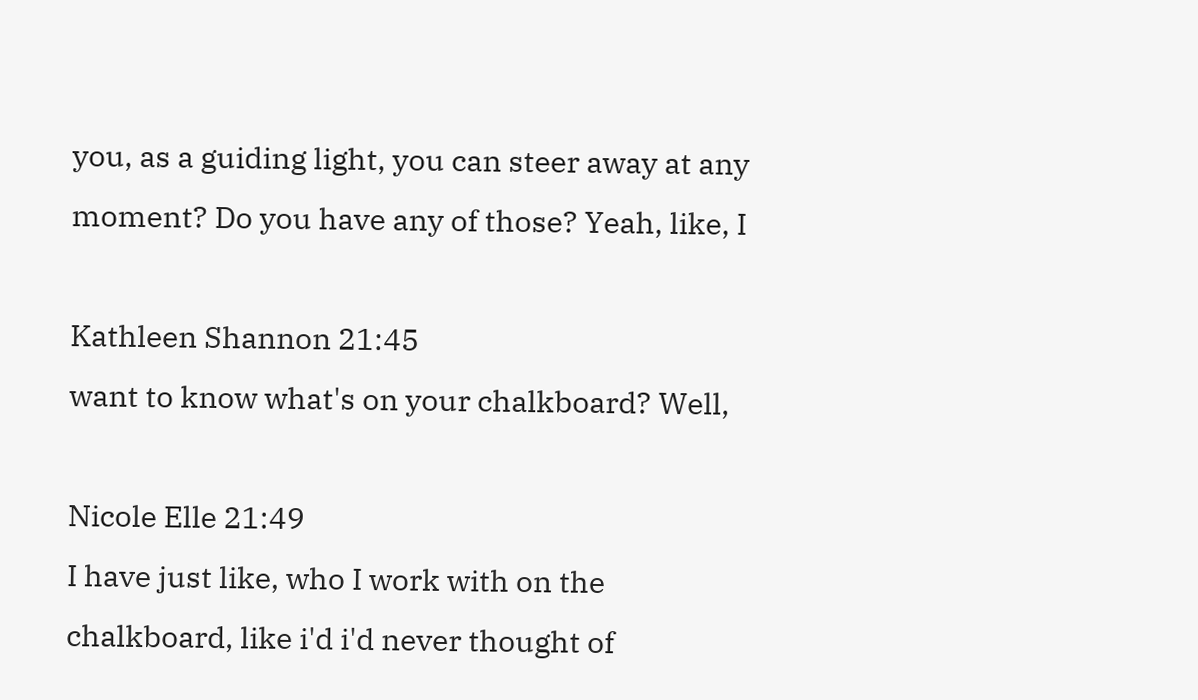you, as a guiding light, you can steer away at any moment? Do you have any of those? Yeah, like, I

Kathleen Shannon 21:45
want to know what's on your chalkboard? Well,

Nicole Elle 21:49
I have just like, who I work with on the chalkboard, like i'd i'd never thought of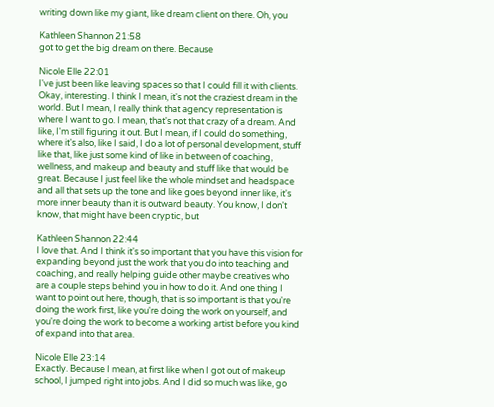writing down like my giant, like dream client on there. Oh, you

Kathleen Shannon 21:58
got to get the big dream on there. Because

Nicole Elle 22:01
I've just been like leaving spaces so that I could fill it with clients. Okay, interesting. I think I mean, it's not the craziest dream in the world. But I mean, I really think that agency representation is where I want to go. I mean, that's not that crazy of a dream. And like, I'm still figuring it out. But I mean, if I could do something, where it's also, like I said, I do a lot of personal development, stuff like that, like just some kind of like in between of coaching, wellness, and makeup and beauty and stuff like that would be great. Because I just feel like the whole mindset and headspace and all that sets up the tone and like goes beyond inner like, it's more inner beauty than it is outward beauty. You know, I don't know, that might have been cryptic, but

Kathleen Shannon 22:44
I love that. And I think it's so important that you have this vision for expanding beyond just the work that you do into teaching and coaching, and really helping guide other maybe creatives who are a couple steps behind you in how to do it. And one thing I want to point out here, though, that is so important is that you're doing the work first, like you're doing the work on yourself, and you're doing the work to become a working artist before you kind of expand into that area.

Nicole Elle 23:14
Exactly. Because I mean, at first like when I got out of makeup school, I jumped right into jobs. And I did so much was like, go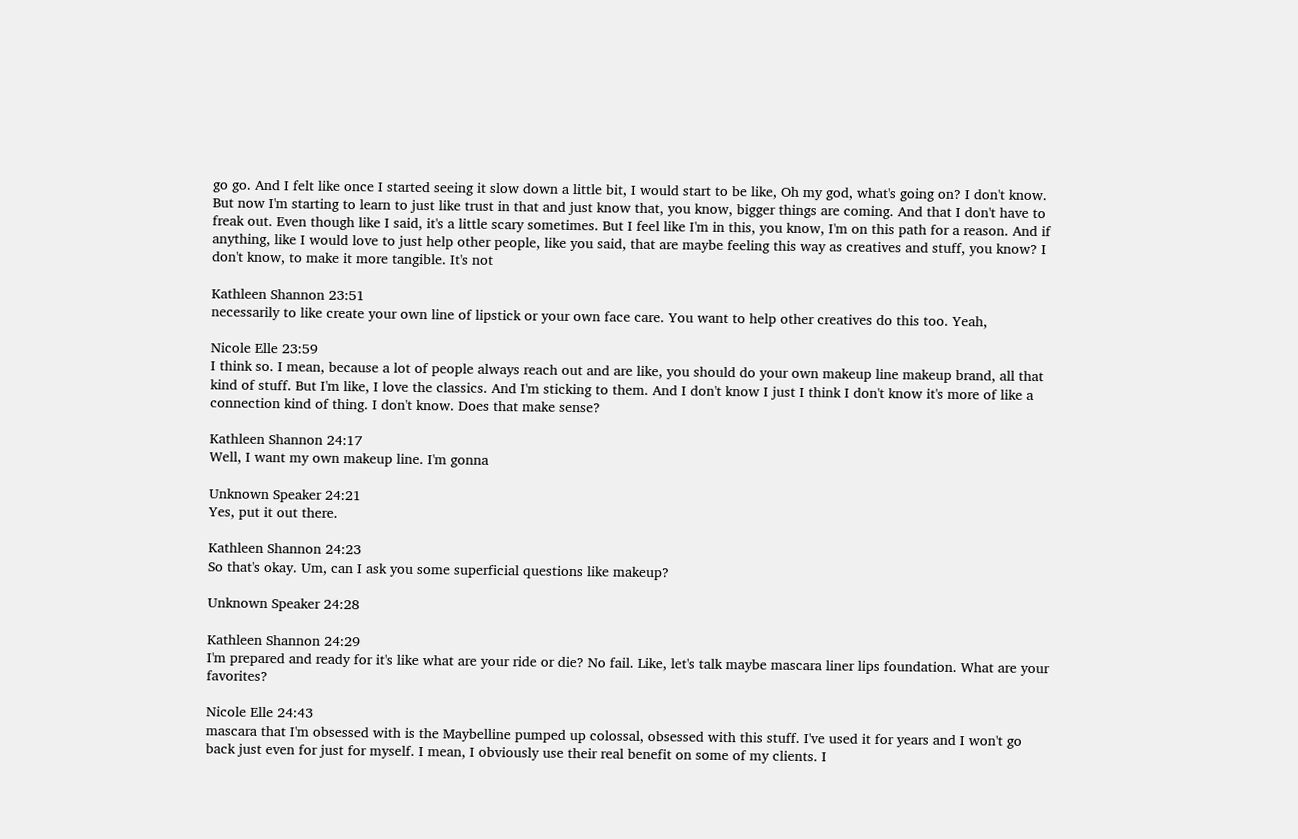go go. And I felt like once I started seeing it slow down a little bit, I would start to be like, Oh my god, what's going on? I don't know. But now I'm starting to learn to just like trust in that and just know that, you know, bigger things are coming. And that I don't have to freak out. Even though like I said, it's a little scary sometimes. But I feel like I'm in this, you know, I'm on this path for a reason. And if anything, like I would love to just help other people, like you said, that are maybe feeling this way as creatives and stuff, you know? I don't know, to make it more tangible. It's not

Kathleen Shannon 23:51
necessarily to like create your own line of lipstick or your own face care. You want to help other creatives do this too. Yeah,

Nicole Elle 23:59
I think so. I mean, because a lot of people always reach out and are like, you should do your own makeup line makeup brand, all that kind of stuff. But I'm like, I love the classics. And I'm sticking to them. And I don't know I just I think I don't know it's more of like a connection kind of thing. I don't know. Does that make sense?

Kathleen Shannon 24:17
Well, I want my own makeup line. I'm gonna

Unknown Speaker 24:21
Yes, put it out there.

Kathleen Shannon 24:23
So that's okay. Um, can I ask you some superficial questions like makeup?

Unknown Speaker 24:28

Kathleen Shannon 24:29
I'm prepared and ready for it's like what are your ride or die? No fail. Like, let's talk maybe mascara liner lips foundation. What are your favorites?

Nicole Elle 24:43
mascara that I'm obsessed with is the Maybelline pumped up colossal, obsessed with this stuff. I've used it for years and I won't go back just even for just for myself. I mean, I obviously use their real benefit on some of my clients. I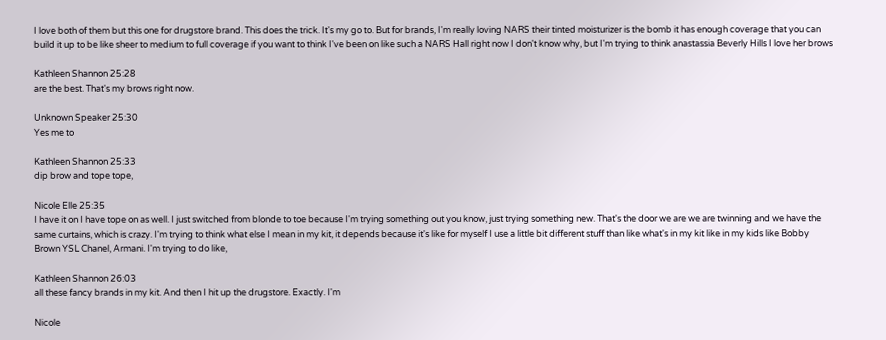I love both of them but this one for drugstore brand. This does the trick. It's my go to. But for brands, I'm really loving NARS their tinted moisturizer is the bomb it has enough coverage that you can build it up to be like sheer to medium to full coverage if you want to think I've been on like such a NARS Hall right now I don't know why, but I'm trying to think anastassia Beverly Hills I love her brows

Kathleen Shannon 25:28
are the best. That's my brows right now.

Unknown Speaker 25:30
Yes me to

Kathleen Shannon 25:33
dip brow and tope tope,

Nicole Elle 25:35
I have it on I have tope on as well. I just switched from blonde to toe because I'm trying something out you know, just trying something new. That's the door we are we are twinning and we have the same curtains, which is crazy. I'm trying to think what else I mean in my kit, it depends because it's like for myself I use a little bit different stuff than like what's in my kit like in my kids like Bobby Brown YSL Chanel, Armani. I'm trying to do like,

Kathleen Shannon 26:03
all these fancy brands in my kit. And then I hit up the drugstore. Exactly. I'm

Nicole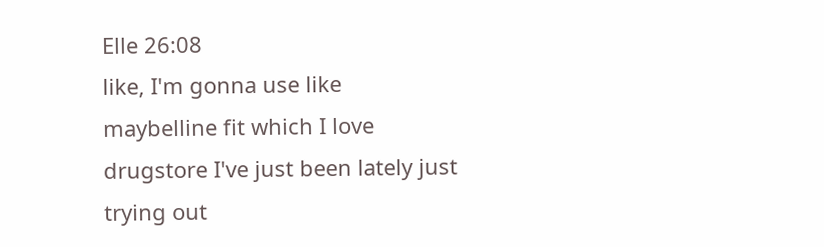Elle 26:08
like, I'm gonna use like maybelline fit which I love drugstore I've just been lately just trying out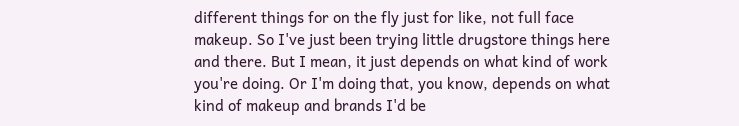different things for on the fly just for like, not full face makeup. So I've just been trying little drugstore things here and there. But I mean, it just depends on what kind of work you're doing. Or I'm doing that, you know, depends on what kind of makeup and brands I'd be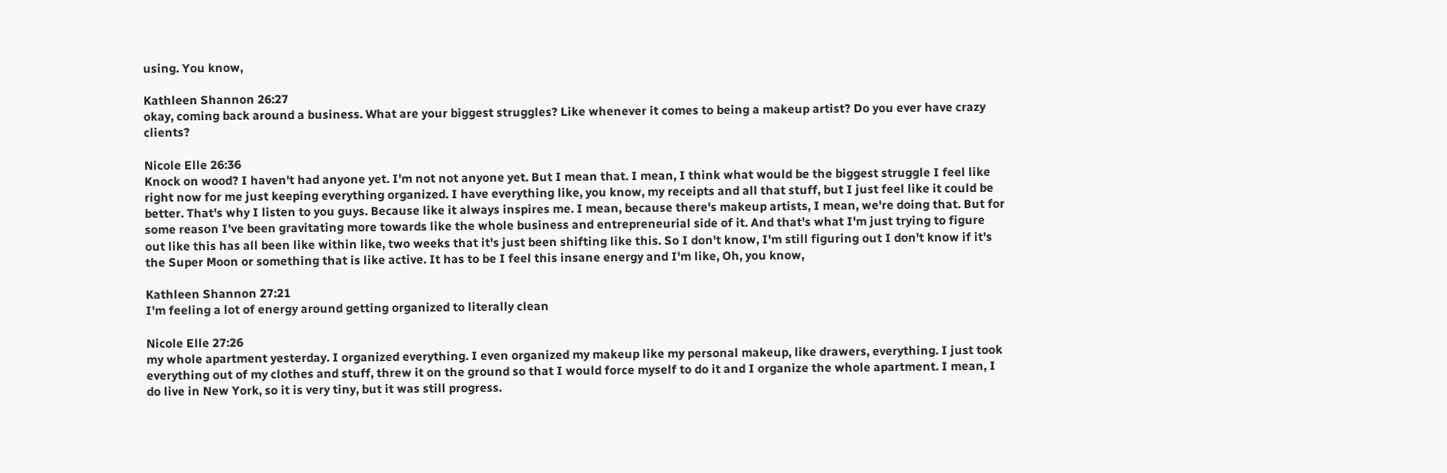using. You know,

Kathleen Shannon 26:27
okay, coming back around a business. What are your biggest struggles? Like whenever it comes to being a makeup artist? Do you ever have crazy clients?

Nicole Elle 26:36
Knock on wood? I haven't had anyone yet. I'm not not anyone yet. But I mean that. I mean, I think what would be the biggest struggle I feel like right now for me just keeping everything organized. I have everything like, you know, my receipts and all that stuff, but I just feel like it could be better. That's why I listen to you guys. Because like it always inspires me. I mean, because there's makeup artists, I mean, we're doing that. But for some reason I've been gravitating more towards like the whole business and entrepreneurial side of it. And that's what I'm just trying to figure out like this has all been like within like, two weeks that it's just been shifting like this. So I don't know, I'm still figuring out I don't know if it's the Super Moon or something that is like active. It has to be I feel this insane energy and I'm like, Oh, you know,

Kathleen Shannon 27:21
I'm feeling a lot of energy around getting organized to literally clean

Nicole Elle 27:26
my whole apartment yesterday. I organized everything. I even organized my makeup like my personal makeup, like drawers, everything. I just took everything out of my clothes and stuff, threw it on the ground so that I would force myself to do it and I organize the whole apartment. I mean, I do live in New York, so it is very tiny, but it was still progress.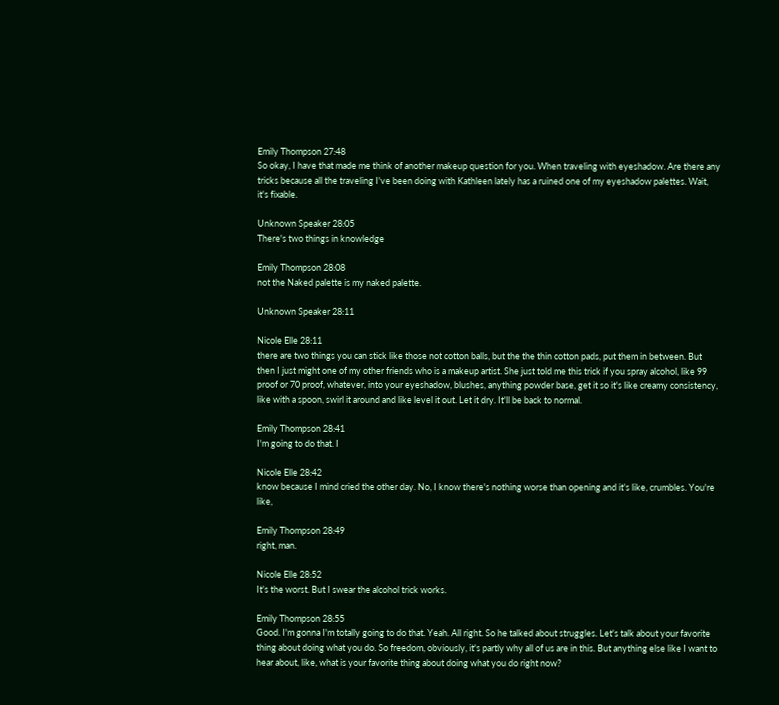Emily Thompson 27:48
So okay, I have that made me think of another makeup question for you. When traveling with eyeshadow. Are there any tricks because all the traveling I've been doing with Kathleen lately has a ruined one of my eyeshadow palettes. Wait, it's fixable.

Unknown Speaker 28:05
There's two things in knowledge

Emily Thompson 28:08
not the Naked palette is my naked palette.

Unknown Speaker 28:11

Nicole Elle 28:11
there are two things you can stick like those not cotton balls, but the the thin cotton pads, put them in between. But then I just might one of my other friends who is a makeup artist. She just told me this trick if you spray alcohol, like 99 proof or 70 proof, whatever, into your eyeshadow, blushes, anything powder base, get it so it's like creamy consistency, like with a spoon, swirl it around and like level it out. Let it dry. It'll be back to normal.

Emily Thompson 28:41
I'm going to do that. I

Nicole Elle 28:42
know because I mind cried the other day. No, I know there's nothing worse than opening and it's like, crumbles. You're like,

Emily Thompson 28:49
right, man.

Nicole Elle 28:52
It's the worst. But I swear the alcohol trick works.

Emily Thompson 28:55
Good. I'm gonna I'm totally going to do that. Yeah. All right. So he talked about struggles. Let's talk about your favorite thing about doing what you do. So freedom, obviously, it's partly why all of us are in this. But anything else like I want to hear about, like, what is your favorite thing about doing what you do right now?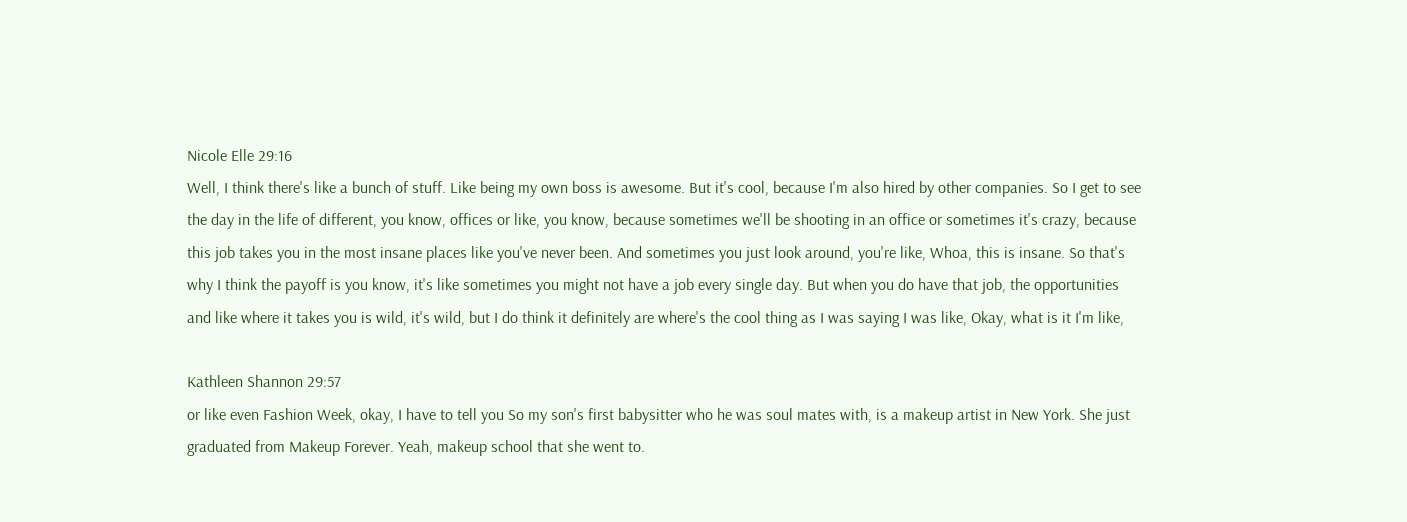Nicole Elle 29:16
Well, I think there's like a bunch of stuff. Like being my own boss is awesome. But it's cool, because I'm also hired by other companies. So I get to see the day in the life of different, you know, offices or like, you know, because sometimes we'll be shooting in an office or sometimes it's crazy, because this job takes you in the most insane places like you've never been. And sometimes you just look around, you're like, Whoa, this is insane. So that's why I think the payoff is you know, it's like sometimes you might not have a job every single day. But when you do have that job, the opportunities and like where it takes you is wild, it's wild, but I do think it definitely are where's the cool thing as I was saying I was like, Okay, what is it I'm like,

Kathleen Shannon 29:57
or like even Fashion Week, okay, I have to tell you So my son's first babysitter who he was soul mates with, is a makeup artist in New York. She just graduated from Makeup Forever. Yeah, makeup school that she went to.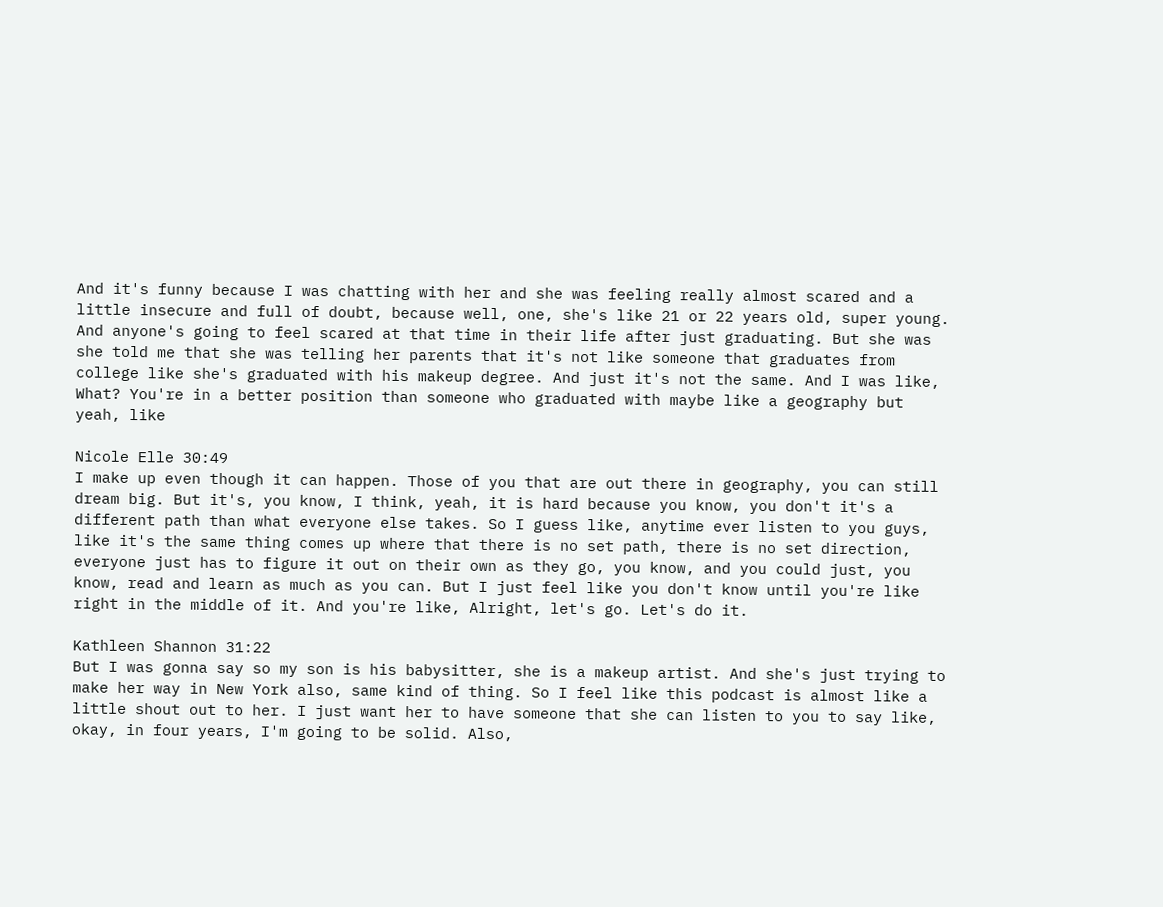And it's funny because I was chatting with her and she was feeling really almost scared and a little insecure and full of doubt, because well, one, she's like 21 or 22 years old, super young. And anyone's going to feel scared at that time in their life after just graduating. But she was she told me that she was telling her parents that it's not like someone that graduates from college like she's graduated with his makeup degree. And just it's not the same. And I was like, What? You're in a better position than someone who graduated with maybe like a geography but yeah, like

Nicole Elle 30:49
I make up even though it can happen. Those of you that are out there in geography, you can still dream big. But it's, you know, I think, yeah, it is hard because you know, you don't it's a different path than what everyone else takes. So I guess like, anytime ever listen to you guys, like it's the same thing comes up where that there is no set path, there is no set direction, everyone just has to figure it out on their own as they go, you know, and you could just, you know, read and learn as much as you can. But I just feel like you don't know until you're like right in the middle of it. And you're like, Alright, let's go. Let's do it.

Kathleen Shannon 31:22
But I was gonna say so my son is his babysitter, she is a makeup artist. And she's just trying to make her way in New York also, same kind of thing. So I feel like this podcast is almost like a little shout out to her. I just want her to have someone that she can listen to you to say like, okay, in four years, I'm going to be solid. Also,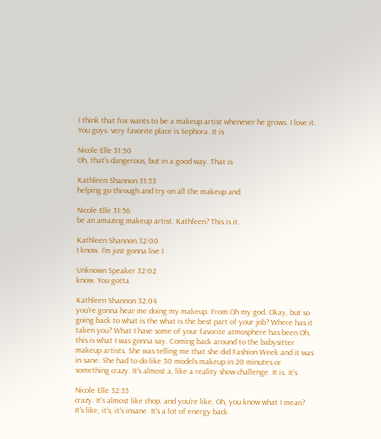I think that fox wants to be a makeup artist whenever he grows. I love it. You guys. very favorite place is Sephora. It is

Nicole Elle 31:50
Oh, that's dangerous, but in a good way. That is

Kathleen Shannon 31:53
helping go through and try on all the makeup and

Nicole Elle 31:56
be an amazing makeup artist. Kathleen? This is it.

Kathleen Shannon 32:00
I know. I'm just gonna live I

Unknown Speaker 32:02
know. You gotta

Kathleen Shannon 32:04
you're gonna hear me doing my makeup. From Oh my god. Okay, but so going back to what is the what is the best part of your job? Where has it taken you? What I have some of your favorite atmosphere has been Oh, this is what I was gonna say. Coming back around to the babysitter makeup artists. She was telling me that she did Fashion Week and it was in sane. She had to do like 30 models makeup in 20 minutes or something crazy. It's almost a, like a reality show challenge. It is. It's

Nicole Elle 32:35
crazy. It's almost like chop, and you're like, Oh, you know what I mean? It's like, it's, it's insane. It's a lot of energy back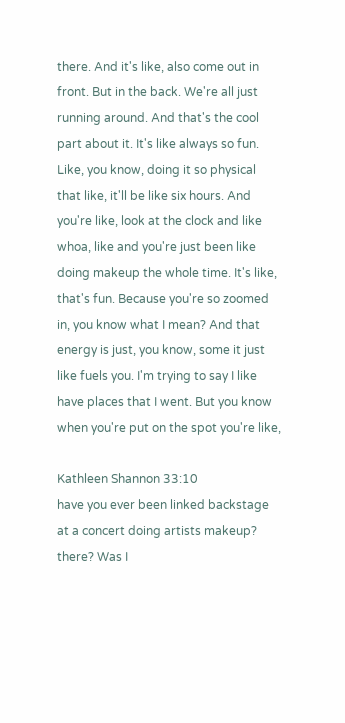there. And it's like, also come out in front. But in the back. We're all just running around. And that's the cool part about it. It's like always so fun. Like, you know, doing it so physical that like, it'll be like six hours. And you're like, look at the clock and like whoa, like and you're just been like doing makeup the whole time. It's like, that's fun. Because you're so zoomed in, you know what I mean? And that energy is just, you know, some it just like fuels you. I'm trying to say I like have places that I went. But you know when you're put on the spot you're like,

Kathleen Shannon 33:10
have you ever been linked backstage at a concert doing artists makeup? there? Was I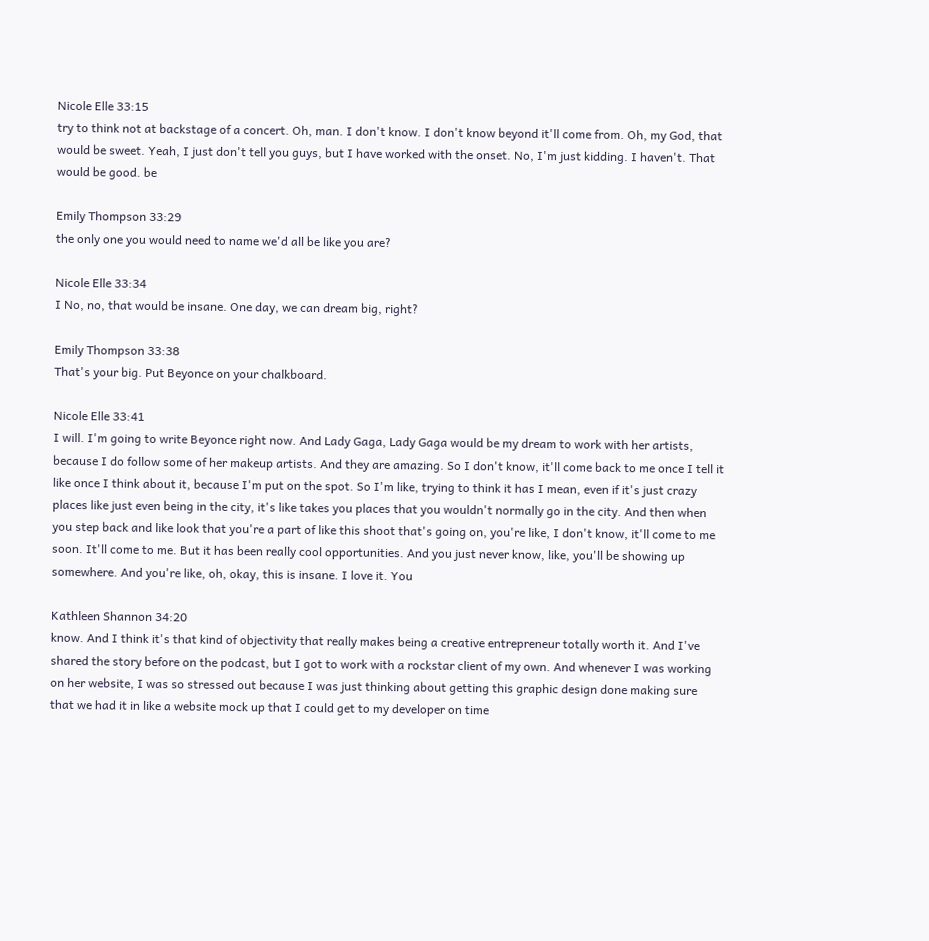Nicole Elle 33:15
try to think not at backstage of a concert. Oh, man. I don't know. I don't know beyond it'll come from. Oh, my God, that would be sweet. Yeah, I just don't tell you guys, but I have worked with the onset. No, I'm just kidding. I haven't. That would be good. be

Emily Thompson 33:29
the only one you would need to name we'd all be like you are?

Nicole Elle 33:34
I No, no, that would be insane. One day, we can dream big, right?

Emily Thompson 33:38
That's your big. Put Beyonce on your chalkboard.

Nicole Elle 33:41
I will. I'm going to write Beyonce right now. And Lady Gaga, Lady Gaga would be my dream to work with her artists, because I do follow some of her makeup artists. And they are amazing. So I don't know, it'll come back to me once I tell it like once I think about it, because I'm put on the spot. So I'm like, trying to think it has I mean, even if it's just crazy places like just even being in the city, it's like takes you places that you wouldn't normally go in the city. And then when you step back and like look that you're a part of like this shoot that's going on, you're like, I don't know, it'll come to me soon. It'll come to me. But it has been really cool opportunities. And you just never know, like, you'll be showing up somewhere. And you're like, oh, okay, this is insane. I love it. You

Kathleen Shannon 34:20
know. And I think it's that kind of objectivity that really makes being a creative entrepreneur totally worth it. And I've shared the story before on the podcast, but I got to work with a rockstar client of my own. And whenever I was working on her website, I was so stressed out because I was just thinking about getting this graphic design done making sure that we had it in like a website mock up that I could get to my developer on time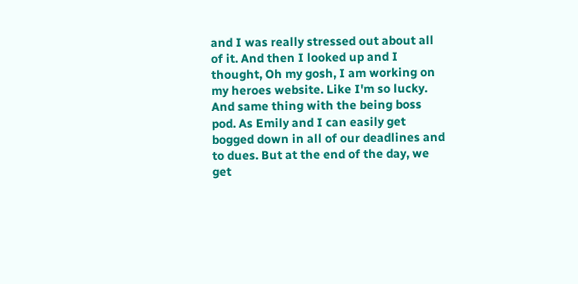and I was really stressed out about all of it. And then I looked up and I thought, Oh my gosh, I am working on my heroes website. Like I'm so lucky. And same thing with the being boss pod. As Emily and I can easily get bogged down in all of our deadlines and to dues. But at the end of the day, we get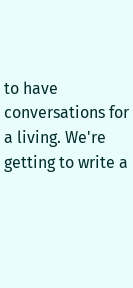to have conversations for a living. We're getting to write a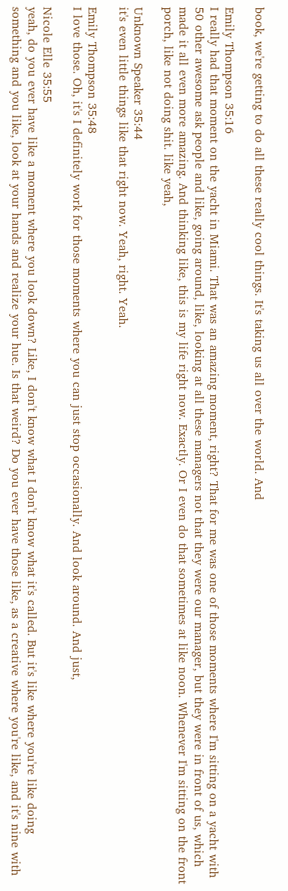book, we're getting to do all these really cool things. It's taking us all over the world. And

Emily Thompson 35:16
I really had that moment on the yacht in Miami. That was an amazing moment, right? That for me was one of those moments where I'm sitting on a yacht with 50 other awesome ask people and like, going around, like, looking at all these managers not that they were our manager, but they were in front of us, which made it all even more amazing. And thinking like, this is my life right now. Exactly. Or I even do that sometimes at like noon. Whenever I'm sitting on the front porch, like not doing shit. like yeah,

Unknown Speaker 35:44
it's even little things like that right now. Yeah, right. Yeah.

Emily Thompson 35:48
I love those. Oh, it's I definitely work for those moments where you can just stop occasionally. And look around. And just,

Nicole Elle 35:55
yeah, do you ever have like a moment where you look down? Like, I don't know what I don't know what it's called. But it's like where you're like doing something and you like, look at your hands and realize your hue. Is that weird? Do you ever have those like, as a creative where you're like, and it's nine with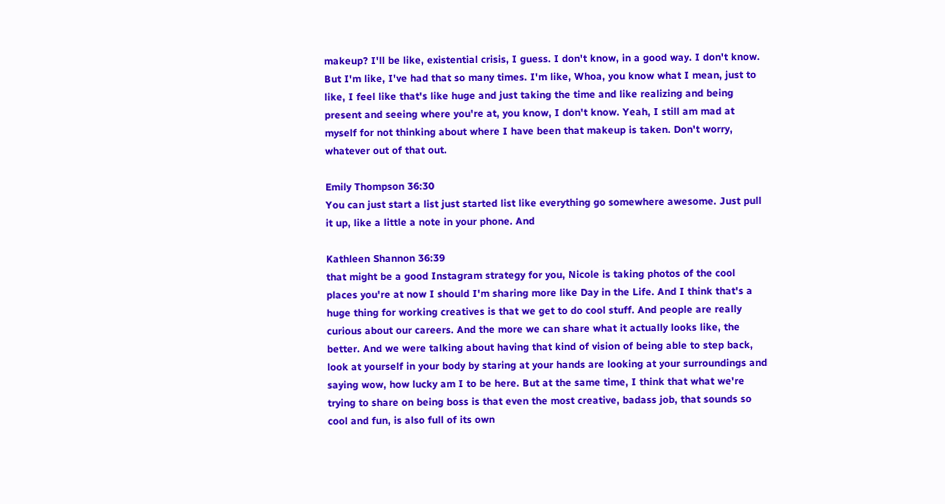makeup? I'll be like, existential crisis, I guess. I don't know, in a good way. I don't know. But I'm like, I've had that so many times. I'm like, Whoa, you know what I mean, just to like, I feel like that's like huge and just taking the time and like realizing and being present and seeing where you're at, you know, I don't know. Yeah, I still am mad at myself for not thinking about where I have been that makeup is taken. Don't worry, whatever out of that out.

Emily Thompson 36:30
You can just start a list just started list like everything go somewhere awesome. Just pull it up, like a little a note in your phone. And

Kathleen Shannon 36:39
that might be a good Instagram strategy for you, Nicole is taking photos of the cool places you're at now I should I'm sharing more like Day in the Life. And I think that's a huge thing for working creatives is that we get to do cool stuff. And people are really curious about our careers. And the more we can share what it actually looks like, the better. And we were talking about having that kind of vision of being able to step back, look at yourself in your body by staring at your hands are looking at your surroundings and saying wow, how lucky am I to be here. But at the same time, I think that what we're trying to share on being boss is that even the most creative, badass job, that sounds so cool and fun, is also full of its own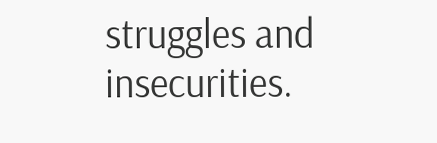struggles and insecurities.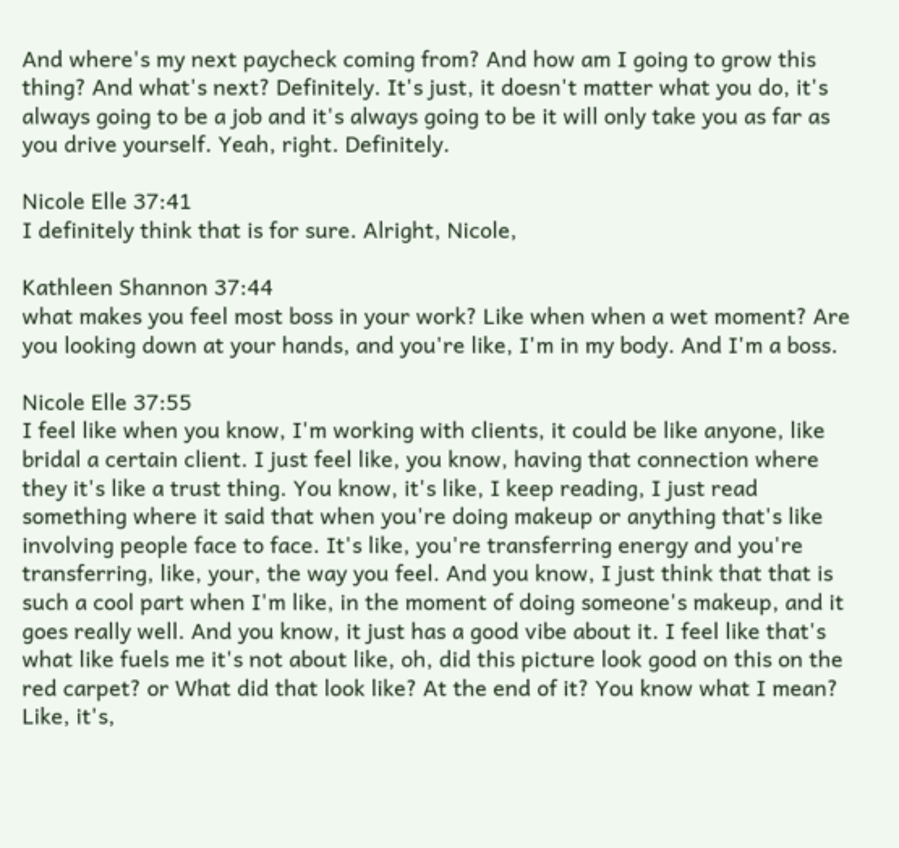And where's my next paycheck coming from? And how am I going to grow this thing? And what's next? Definitely. It's just, it doesn't matter what you do, it's always going to be a job and it's always going to be it will only take you as far as you drive yourself. Yeah, right. Definitely.

Nicole Elle 37:41
I definitely think that is for sure. Alright, Nicole,

Kathleen Shannon 37:44
what makes you feel most boss in your work? Like when when a wet moment? Are you looking down at your hands, and you're like, I'm in my body. And I'm a boss.

Nicole Elle 37:55
I feel like when you know, I'm working with clients, it could be like anyone, like bridal a certain client. I just feel like, you know, having that connection where they it's like a trust thing. You know, it's like, I keep reading, I just read something where it said that when you're doing makeup or anything that's like involving people face to face. It's like, you're transferring energy and you're transferring, like, your, the way you feel. And you know, I just think that that is such a cool part when I'm like, in the moment of doing someone's makeup, and it goes really well. And you know, it just has a good vibe about it. I feel like that's what like fuels me it's not about like, oh, did this picture look good on this on the red carpet? or What did that look like? At the end of it? You know what I mean? Like, it's,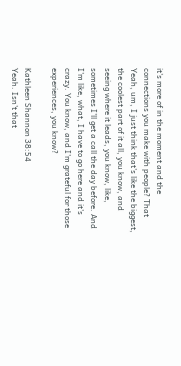it's more of in the moment and the connections you make with people? That Yeah, um, I just think that's like the biggest, the coolest part of it all, you know, and seeing where it leads, you know, like, sometimes I'll get a call the day before. And I'm like, what, I have to go here and it's crazy. You know, and I'm grateful for those experiences, you know?

Kathleen Shannon 38:54
Yeah. Isn't that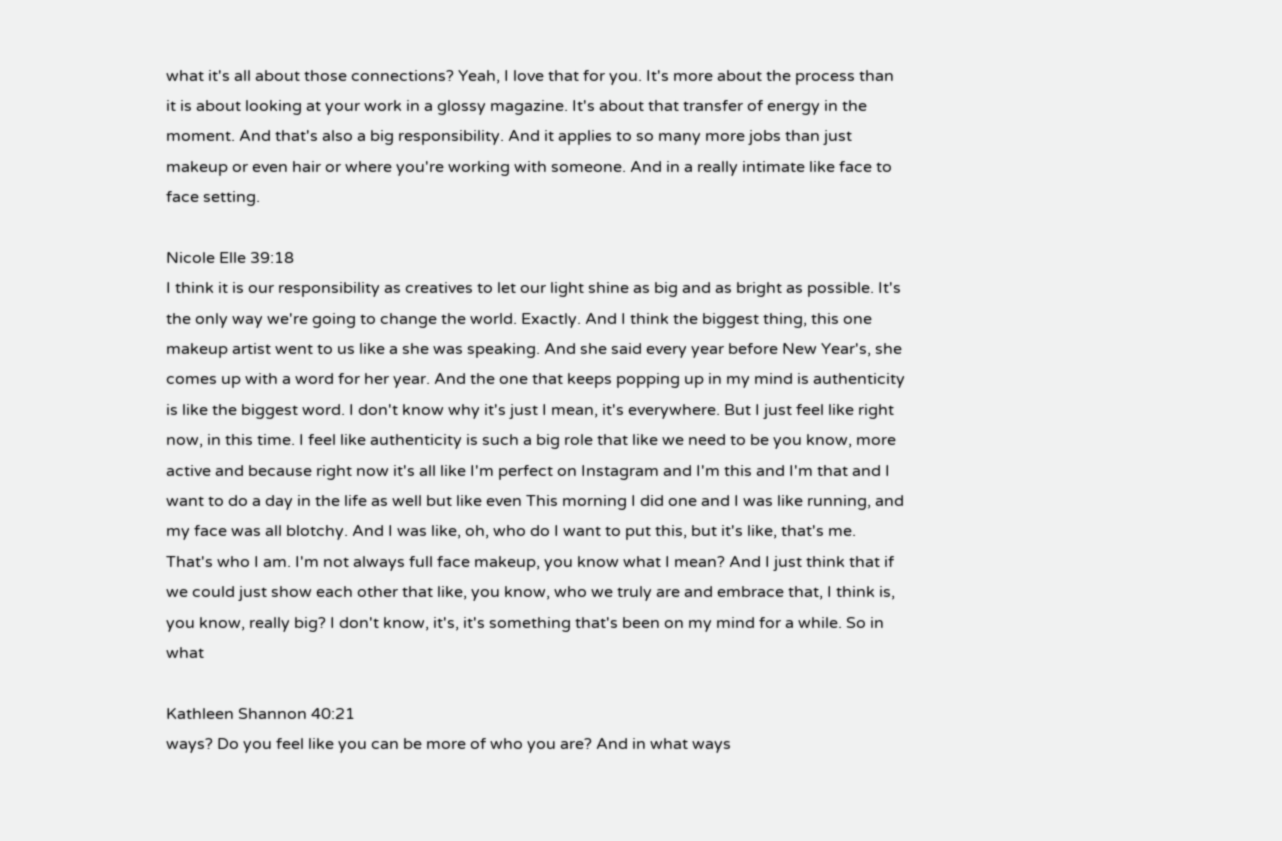what it's all about those connections? Yeah, I love that for you. It's more about the process than it is about looking at your work in a glossy magazine. It's about that transfer of energy in the moment. And that's also a big responsibility. And it applies to so many more jobs than just makeup or even hair or where you're working with someone. And in a really intimate like face to face setting.

Nicole Elle 39:18
I think it is our responsibility as creatives to let our light shine as big and as bright as possible. It's the only way we're going to change the world. Exactly. And I think the biggest thing, this one makeup artist went to us like a she was speaking. And she said every year before New Year's, she comes up with a word for her year. And the one that keeps popping up in my mind is authenticity is like the biggest word. I don't know why it's just I mean, it's everywhere. But I just feel like right now, in this time. I feel like authenticity is such a big role that like we need to be you know, more active and because right now it's all like I'm perfect on Instagram and I'm this and I'm that and I want to do a day in the life as well but like even This morning I did one and I was like running, and my face was all blotchy. And I was like, oh, who do I want to put this, but it's like, that's me. That's who I am. I'm not always full face makeup, you know what I mean? And I just think that if we could just show each other that like, you know, who we truly are and embrace that, I think is, you know, really big? I don't know, it's, it's something that's been on my mind for a while. So in what

Kathleen Shannon 40:21
ways? Do you feel like you can be more of who you are? And in what ways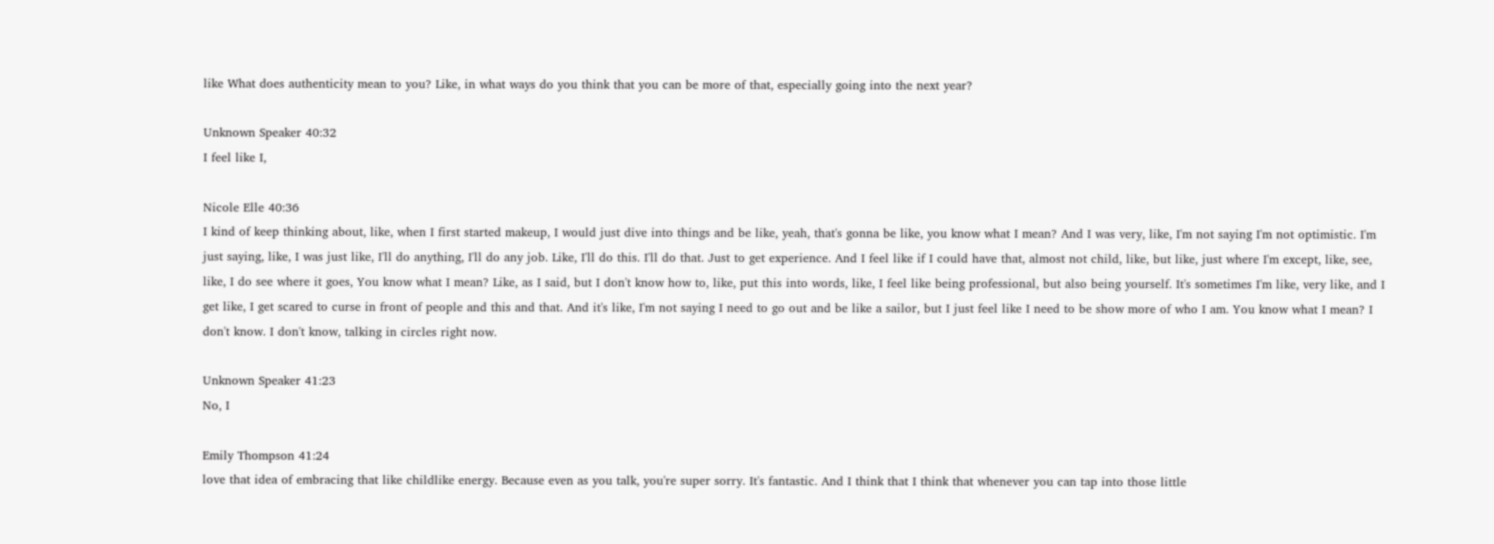like What does authenticity mean to you? Like, in what ways do you think that you can be more of that, especially going into the next year?

Unknown Speaker 40:32
I feel like I,

Nicole Elle 40:36
I kind of keep thinking about, like, when I first started makeup, I would just dive into things and be like, yeah, that's gonna be like, you know what I mean? And I was very, like, I'm not saying I'm not optimistic. I'm just saying, like, I was just like, I'll do anything, I'll do any job. Like, I'll do this. I'll do that. Just to get experience. And I feel like if I could have that, almost not child, like, but like, just where I'm except, like, see, like, I do see where it goes, You know what I mean? Like, as I said, but I don't know how to, like, put this into words, like, I feel like being professional, but also being yourself. It's sometimes I'm like, very like, and I get like, I get scared to curse in front of people and this and that. And it's like, I'm not saying I need to go out and be like a sailor, but I just feel like I need to be show more of who I am. You know what I mean? I don't know. I don't know, talking in circles right now.

Unknown Speaker 41:23
No, I

Emily Thompson 41:24
love that idea of embracing that like childlike energy. Because even as you talk, you're super sorry. It's fantastic. And I think that I think that whenever you can tap into those little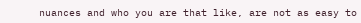nuances and who you are that like, are not as easy to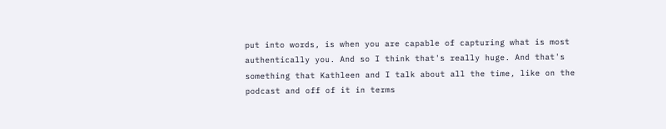put into words, is when you are capable of capturing what is most authentically you. And so I think that's really huge. And that's something that Kathleen and I talk about all the time, like on the podcast and off of it in terms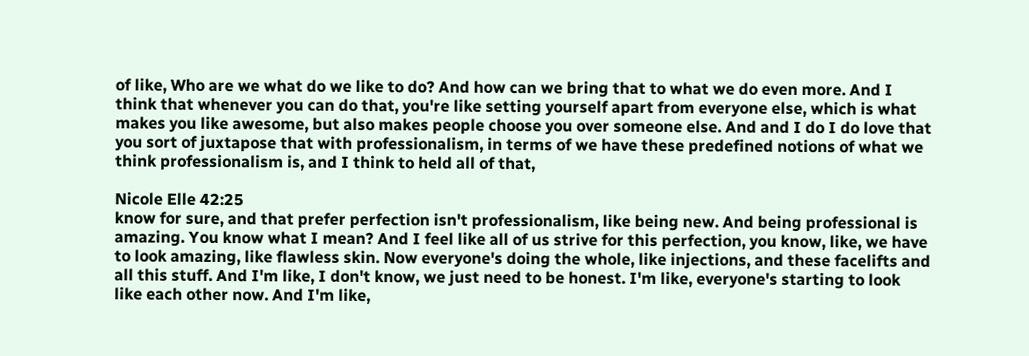of like, Who are we what do we like to do? And how can we bring that to what we do even more. And I think that whenever you can do that, you're like setting yourself apart from everyone else, which is what makes you like awesome, but also makes people choose you over someone else. And and I do I do love that you sort of juxtapose that with professionalism, in terms of we have these predefined notions of what we think professionalism is, and I think to held all of that,

Nicole Elle 42:25
know for sure, and that prefer perfection isn't professionalism, like being new. And being professional is amazing. You know what I mean? And I feel like all of us strive for this perfection, you know, like, we have to look amazing, like flawless skin. Now everyone's doing the whole, like injections, and these facelifts and all this stuff. And I'm like, I don't know, we just need to be honest. I'm like, everyone's starting to look like each other now. And I'm like,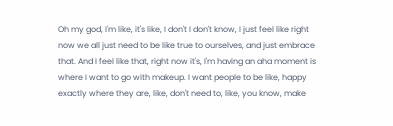Oh my god, I'm like, it's like, I don't I don't know, I just feel like right now we all just need to be like true to ourselves, and just embrace that. And I feel like that, right now it's, I'm having an aha moment is where I want to go with makeup. I want people to be like, happy exactly where they are, like, don't need to, like, you know, make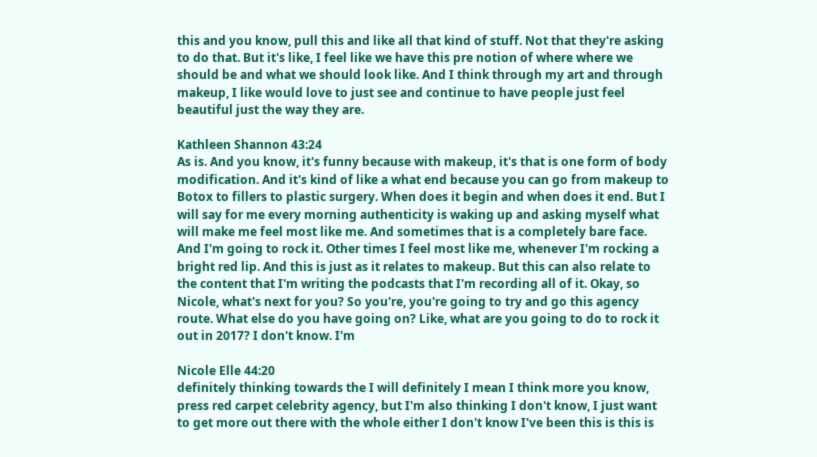this and you know, pull this and like all that kind of stuff. Not that they're asking to do that. But it's like, I feel like we have this pre notion of where where we should be and what we should look like. And I think through my art and through makeup, I like would love to just see and continue to have people just feel beautiful just the way they are.

Kathleen Shannon 43:24
As is. And you know, it's funny because with makeup, it's that is one form of body modification. And it's kind of like a what end because you can go from makeup to Botox to fillers to plastic surgery. When does it begin and when does it end. But I will say for me every morning authenticity is waking up and asking myself what will make me feel most like me. And sometimes that is a completely bare face. And I'm going to rock it. Other times I feel most like me, whenever I'm rocking a bright red lip. And this is just as it relates to makeup. But this can also relate to the content that I'm writing the podcasts that I'm recording all of it. Okay, so Nicole, what's next for you? So you're, you're going to try and go this agency route. What else do you have going on? Like, what are you going to do to rock it out in 2017? I don't know. I'm

Nicole Elle 44:20
definitely thinking towards the I will definitely I mean I think more you know, press red carpet celebrity agency, but I'm also thinking I don't know, I just want to get more out there with the whole either I don't know I've been this is this is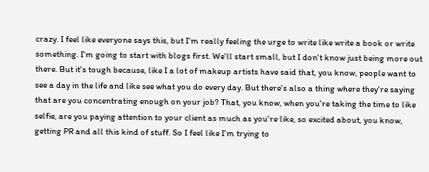crazy. I feel like everyone says this, but I'm really feeling the urge to write like write a book or write something. I'm going to start with blogs first. We'll start small, but I don't know just being more out there. But it's tough because, like I a lot of makeup artists have said that, you know, people want to see a day in the life and like see what you do every day. But there's also a thing where they're saying that are you concentrating enough on your job? That, you know, when you're taking the time to like selfie, are you paying attention to your client as much as you're like, so excited about, you know, getting PR and all this kind of stuff. So I feel like I'm trying to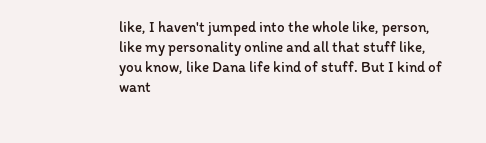like, I haven't jumped into the whole like, person, like my personality online and all that stuff like, you know, like Dana life kind of stuff. But I kind of want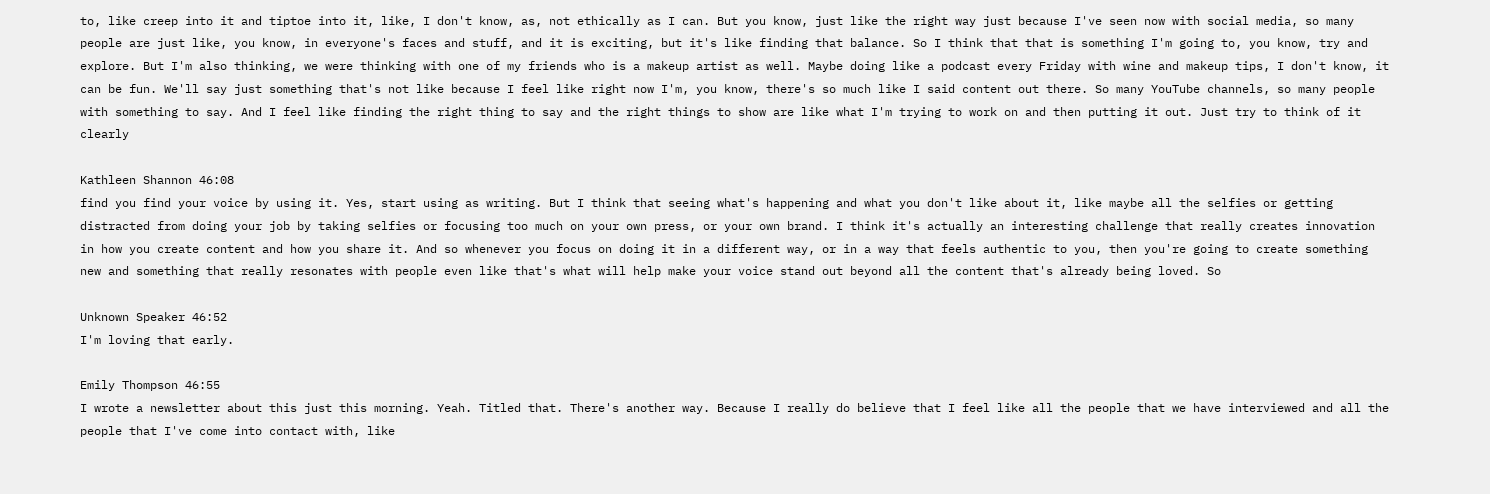to, like creep into it and tiptoe into it, like, I don't know, as, not ethically as I can. But you know, just like the right way just because I've seen now with social media, so many people are just like, you know, in everyone's faces and stuff, and it is exciting, but it's like finding that balance. So I think that that is something I'm going to, you know, try and explore. But I'm also thinking, we were thinking with one of my friends who is a makeup artist as well. Maybe doing like a podcast every Friday with wine and makeup tips, I don't know, it can be fun. We'll say just something that's not like because I feel like right now I'm, you know, there's so much like I said content out there. So many YouTube channels, so many people with something to say. And I feel like finding the right thing to say and the right things to show are like what I'm trying to work on and then putting it out. Just try to think of it clearly

Kathleen Shannon 46:08
find you find your voice by using it. Yes, start using as writing. But I think that seeing what's happening and what you don't like about it, like maybe all the selfies or getting distracted from doing your job by taking selfies or focusing too much on your own press, or your own brand. I think it's actually an interesting challenge that really creates innovation in how you create content and how you share it. And so whenever you focus on doing it in a different way, or in a way that feels authentic to you, then you're going to create something new and something that really resonates with people even like that's what will help make your voice stand out beyond all the content that's already being loved. So

Unknown Speaker 46:52
I'm loving that early.

Emily Thompson 46:55
I wrote a newsletter about this just this morning. Yeah. Titled that. There's another way. Because I really do believe that I feel like all the people that we have interviewed and all the people that I've come into contact with, like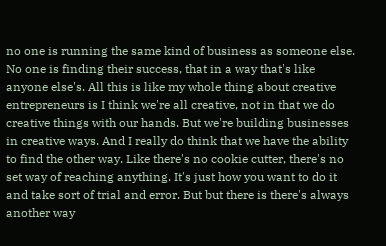no one is running the same kind of business as someone else. No one is finding their success, that in a way that's like anyone else's. All this is like my whole thing about creative entrepreneurs is I think we're all creative, not in that we do creative things with our hands. But we're building businesses in creative ways. And I really do think that we have the ability to find the other way. Like there's no cookie cutter, there's no set way of reaching anything. It's just how you want to do it and take sort of trial and error. But but there is there's always another way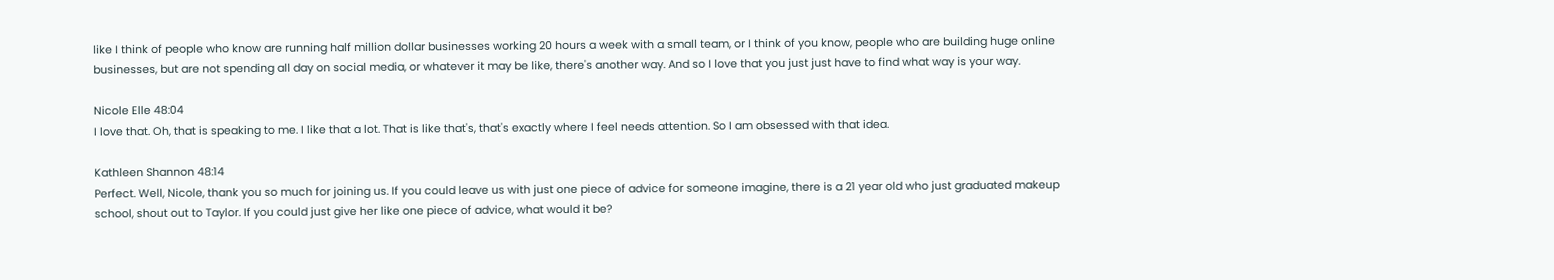like I think of people who know are running half million dollar businesses working 20 hours a week with a small team, or I think of you know, people who are building huge online businesses, but are not spending all day on social media, or whatever it may be like, there's another way. And so I love that you just just have to find what way is your way.

Nicole Elle 48:04
I love that. Oh, that is speaking to me. I like that a lot. That is like that's, that's exactly where I feel needs attention. So I am obsessed with that idea.

Kathleen Shannon 48:14
Perfect. Well, Nicole, thank you so much for joining us. If you could leave us with just one piece of advice for someone imagine, there is a 21 year old who just graduated makeup school, shout out to Taylor. If you could just give her like one piece of advice, what would it be?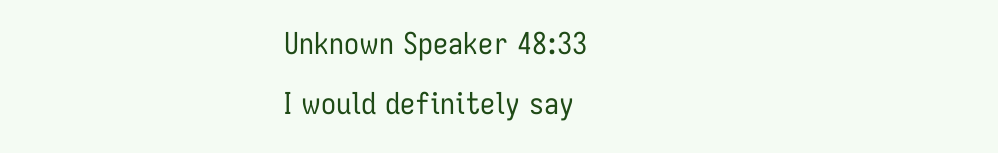Unknown Speaker 48:33
I would definitely say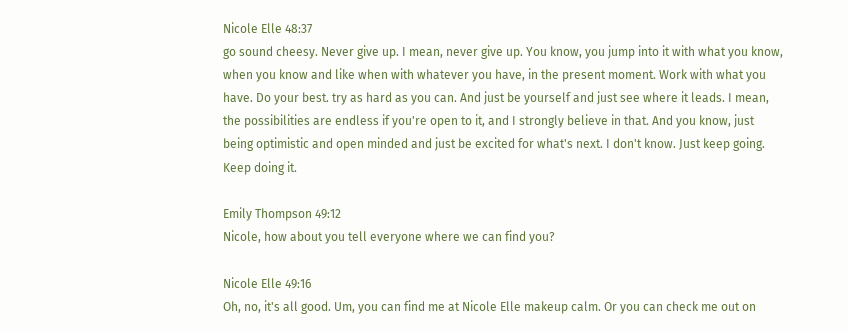Nicole Elle 48:37
go sound cheesy. Never give up. I mean, never give up. You know, you jump into it with what you know, when you know and like when with whatever you have, in the present moment. Work with what you have. Do your best. try as hard as you can. And just be yourself and just see where it leads. I mean, the possibilities are endless if you're open to it, and I strongly believe in that. And you know, just being optimistic and open minded and just be excited for what's next. I don't know. Just keep going. Keep doing it.

Emily Thompson 49:12
Nicole, how about you tell everyone where we can find you?

Nicole Elle 49:16
Oh, no, it's all good. Um, you can find me at Nicole Elle makeup calm. Or you can check me out on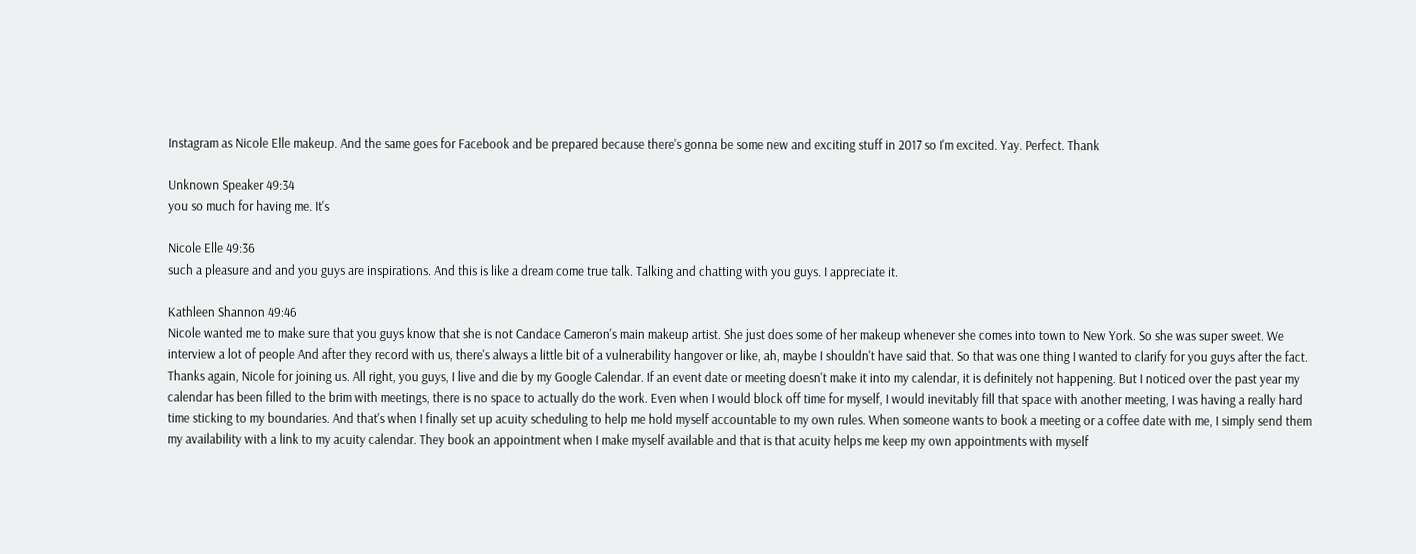Instagram as Nicole Elle makeup. And the same goes for Facebook and be prepared because there's gonna be some new and exciting stuff in 2017 so I'm excited. Yay. Perfect. Thank

Unknown Speaker 49:34
you so much for having me. It's

Nicole Elle 49:36
such a pleasure and and you guys are inspirations. And this is like a dream come true talk. Talking and chatting with you guys. I appreciate it.

Kathleen Shannon 49:46
Nicole wanted me to make sure that you guys know that she is not Candace Cameron's main makeup artist. She just does some of her makeup whenever she comes into town to New York. So she was super sweet. We interview a lot of people And after they record with us, there's always a little bit of a vulnerability hangover or like, ah, maybe I shouldn't have said that. So that was one thing I wanted to clarify for you guys after the fact. Thanks again, Nicole for joining us. All right, you guys, I live and die by my Google Calendar. If an event date or meeting doesn't make it into my calendar, it is definitely not happening. But I noticed over the past year my calendar has been filled to the brim with meetings, there is no space to actually do the work. Even when I would block off time for myself, I would inevitably fill that space with another meeting, I was having a really hard time sticking to my boundaries. And that's when I finally set up acuity scheduling to help me hold myself accountable to my own rules. When someone wants to book a meeting or a coffee date with me, I simply send them my availability with a link to my acuity calendar. They book an appointment when I make myself available and that is that acuity helps me keep my own appointments with myself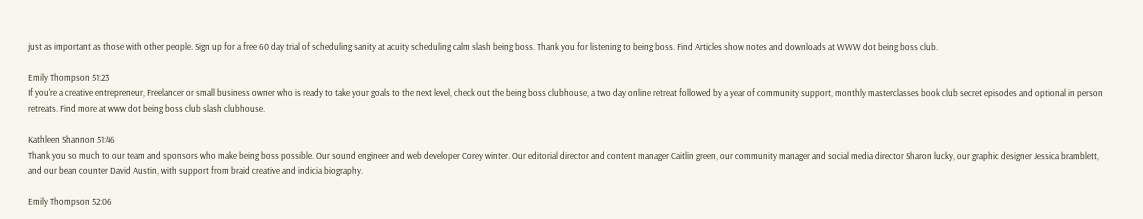just as important as those with other people. Sign up for a free 60 day trial of scheduling sanity at acuity scheduling calm slash being boss. Thank you for listening to being boss. Find Articles show notes and downloads at WWW dot being boss club.

Emily Thompson 51:23
If you're a creative entrepreneur, Freelancer or small business owner who is ready to take your goals to the next level, check out the being boss clubhouse, a two day online retreat followed by a year of community support, monthly masterclasses book club secret episodes and optional in person retreats. Find more at www dot being boss club slash clubhouse.

Kathleen Shannon 51:46
Thank you so much to our team and sponsors who make being boss possible. Our sound engineer and web developer Corey winter. Our editorial director and content manager Caitlin green, our community manager and social media director Sharon lucky, our graphic designer Jessica bramblett, and our bean counter David Austin, with support from braid creative and indicia biography.

Emily Thompson 52:06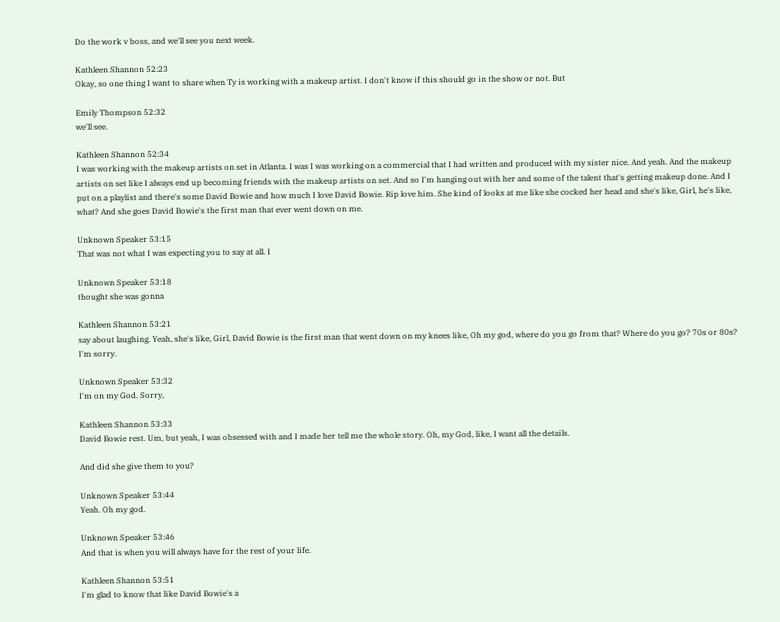Do the work v boss, and we'll see you next week.

Kathleen Shannon 52:23
Okay, so one thing I want to share when Ty is working with a makeup artist. I don't know if this should go in the show or not. But

Emily Thompson 52:32
we'll see.

Kathleen Shannon 52:34
I was working with the makeup artists on set in Atlanta. I was I was working on a commercial that I had written and produced with my sister nice. And yeah. And the makeup artists on set like I always end up becoming friends with the makeup artists on set. And so I'm hanging out with her and some of the talent that's getting makeup done. And I put on a playlist and there's some David Bowie and how much I love David Bowie. Rip love him. She kind of looks at me like she cocked her head and she's like, Girl, he's like, what? And she goes David Bowie's the first man that ever went down on me.

Unknown Speaker 53:15
That was not what I was expecting you to say at all. I

Unknown Speaker 53:18
thought she was gonna

Kathleen Shannon 53:21
say about laughing. Yeah, she's like, Girl, David Bowie is the first man that went down on my knees like, Oh my god, where do you go from that? Where do you go? 70s or 80s? I'm sorry.

Unknown Speaker 53:32
I'm on my God. Sorry,

Kathleen Shannon 53:33
David Bowie rest. Um, but yeah, I was obsessed with and I made her tell me the whole story. Oh, my God, like, I want all the details.

And did she give them to you?

Unknown Speaker 53:44
Yeah. Oh my god.

Unknown Speaker 53:46
And that is when you will always have for the rest of your life.

Kathleen Shannon 53:51
I'm glad to know that like David Bowie's a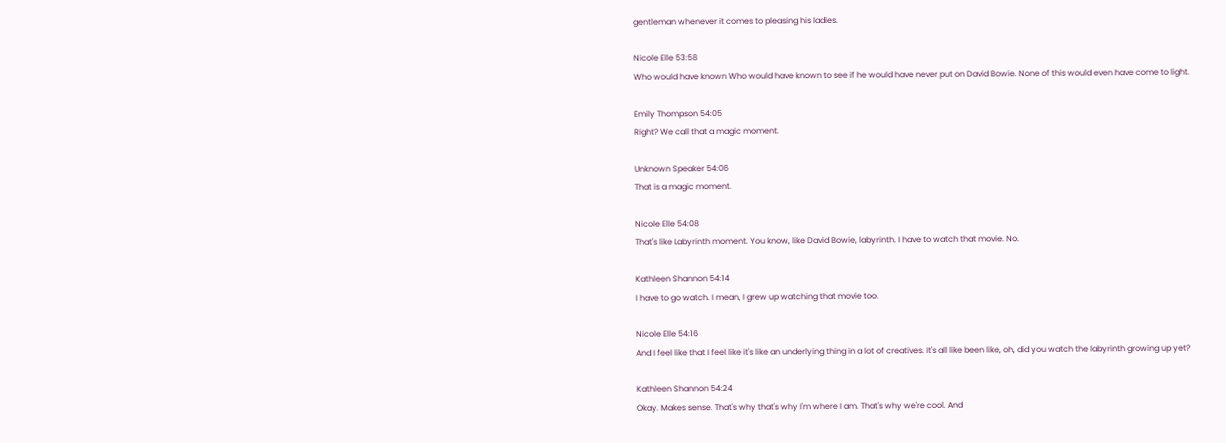gentleman whenever it comes to pleasing his ladies.

Nicole Elle 53:58
Who would have known Who would have known to see if he would have never put on David Bowie. None of this would even have come to light.

Emily Thompson 54:05
Right? We call that a magic moment.

Unknown Speaker 54:06
That is a magic moment.

Nicole Elle 54:08
That's like Labyrinth moment. You know, like David Bowie, labyrinth. I have to watch that movie. No.

Kathleen Shannon 54:14
I have to go watch. I mean, I grew up watching that movie too.

Nicole Elle 54:16
And I feel like that I feel like it's like an underlying thing in a lot of creatives. It's all like been like, oh, did you watch the labyrinth growing up yet?

Kathleen Shannon 54:24
Okay. Makes sense. That's why that's why I'm where I am. That's why we're cool. And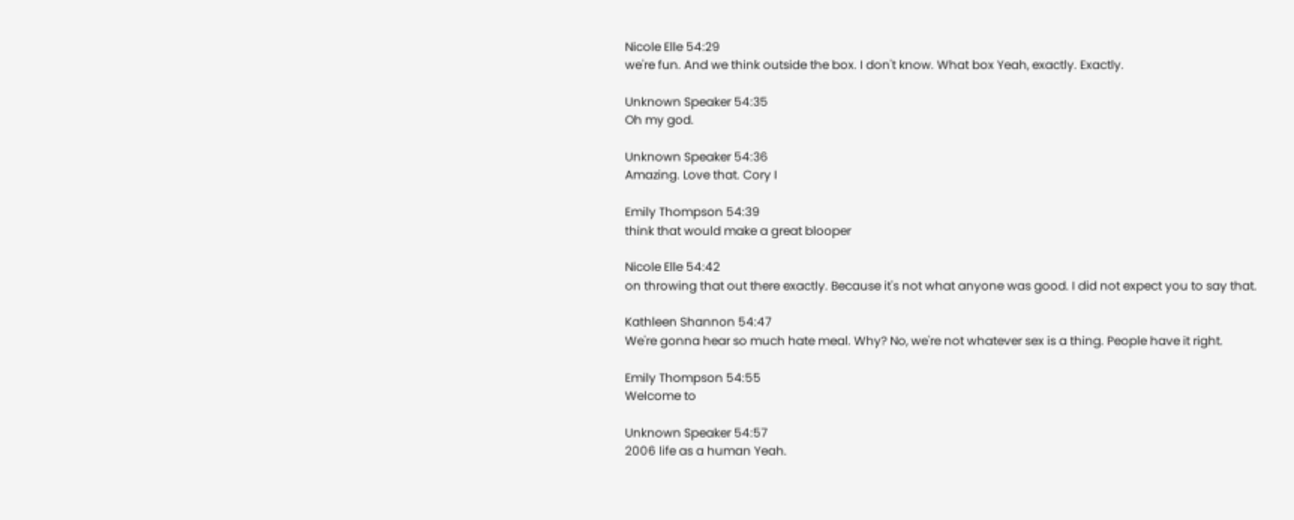Nicole Elle 54:29
we're fun. And we think outside the box. I don't know. What box Yeah, exactly. Exactly.

Unknown Speaker 54:35
Oh my god.

Unknown Speaker 54:36
Amazing. Love that. Cory I

Emily Thompson 54:39
think that would make a great blooper

Nicole Elle 54:42
on throwing that out there exactly. Because it's not what anyone was good. I did not expect you to say that.

Kathleen Shannon 54:47
We're gonna hear so much hate meal. Why? No, we're not whatever sex is a thing. People have it right.

Emily Thompson 54:55
Welcome to

Unknown Speaker 54:57
2006 life as a human Yeah.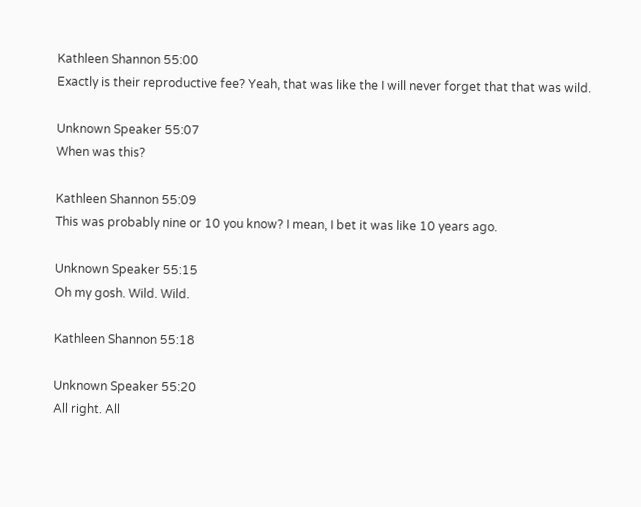Kathleen Shannon 55:00
Exactly is their reproductive fee? Yeah, that was like the I will never forget that that was wild.

Unknown Speaker 55:07
When was this?

Kathleen Shannon 55:09
This was probably nine or 10 you know? I mean, I bet it was like 10 years ago.

Unknown Speaker 55:15
Oh my gosh. Wild. Wild.

Kathleen Shannon 55:18

Unknown Speaker 55:20
All right. All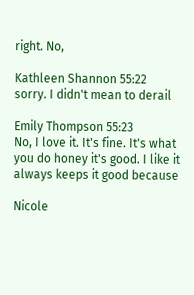right. No,

Kathleen Shannon 55:22
sorry. I didn't mean to derail

Emily Thompson 55:23
No, I love it. It's fine. It's what you do honey it's good. I like it always keeps it good because

Nicole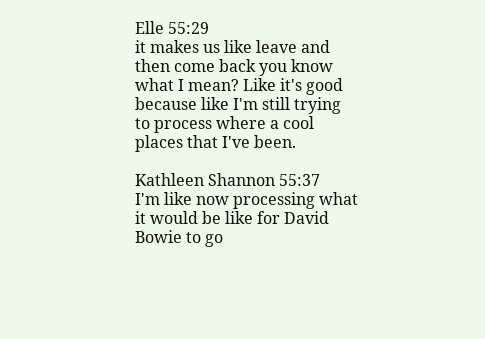Elle 55:29
it makes us like leave and then come back you know what I mean? Like it's good because like I'm still trying to process where a cool places that I've been.

Kathleen Shannon 55:37
I'm like now processing what it would be like for David Bowie to go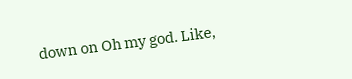down on Oh my god. Like,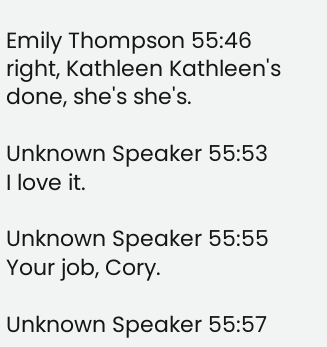Emily Thompson 55:46
right, Kathleen Kathleen's done, she's she's.

Unknown Speaker 55:53
I love it.

Unknown Speaker 55:55
Your job, Cory.

Unknown Speaker 55:57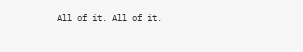All of it. All of it.